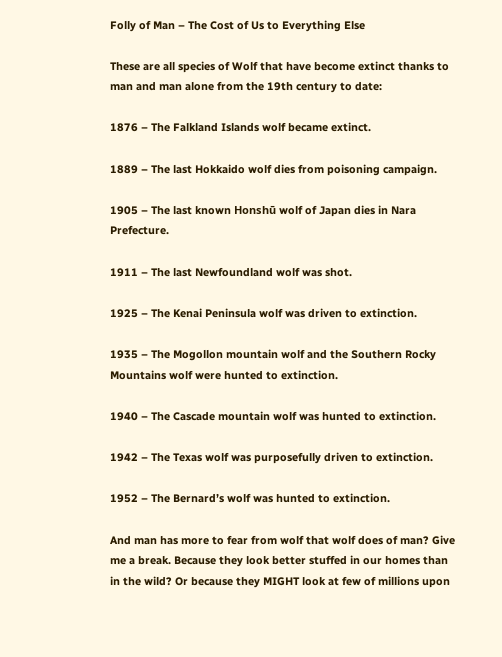Folly of Man – The Cost of Us to Everything Else

These are all species of Wolf that have become extinct thanks to man and man alone from the 19th century to date:

1876 – The Falkland Islands wolf became extinct.

1889 – The last Hokkaido wolf dies from poisoning campaign.

1905 – The last known Honshū wolf of Japan dies in Nara Prefecture.

1911 – The last Newfoundland wolf was shot.

1925 – The Kenai Peninsula wolf was driven to extinction.

1935 – The Mogollon mountain wolf and the Southern Rocky Mountains wolf were hunted to extinction.

1940 – The Cascade mountain wolf was hunted to extinction.

1942 – The Texas wolf was purposefully driven to extinction.

1952 – The Bernard’s wolf was hunted to extinction.

And man has more to fear from wolf that wolf does of man? Give me a break. Because they look better stuffed in our homes than in the wild? Or because they MIGHT look at few of millions upon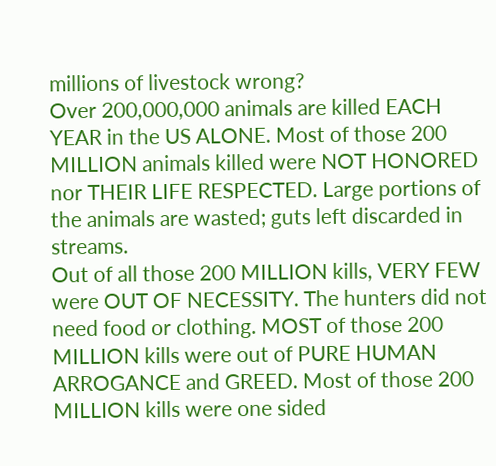millions of livestock wrong?
Over 200,000,000 animals are killed EACH YEAR in the US ALONE. Most of those 200 MILLION animals killed were NOT HONORED nor THEIR LIFE RESPECTED. Large portions of the animals are wasted; guts left discarded in streams.
Out of all those 200 MILLION kills, VERY FEW were OUT OF NECESSITY. The hunters did not need food or clothing. MOST of those 200 MILLION kills were out of PURE HUMAN ARROGANCE and GREED. Most of those 200 MILLION kills were one sided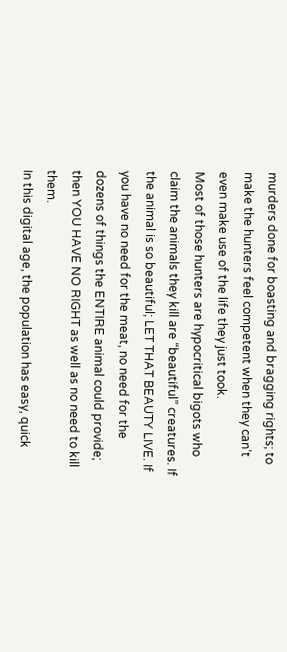murders done for boasting and bragging rights; to make the hunters feel competent when they can’t even make use of the life they just took.
Most of those hunters are hypocritical bigots who claim the animals they kill are “beautiful” creatures. If the animal is so beautiful; LET THAT BEAUTY LIVE. If you have no need for the meat, no need for the dozens of things the ENTIRE animal could provide; then YOU HAVE NO RIGHT as well as no need to kill them.
In this digital age, the population has easy, quick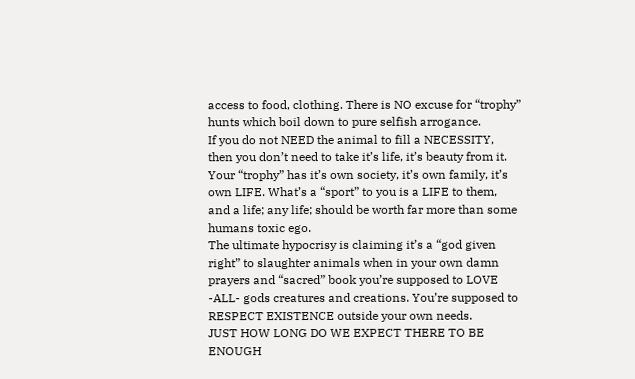access to food, clothing. There is NO excuse for “trophy” hunts which boil down to pure selfish arrogance.
If you do not NEED the animal to fill a NECESSITY, then you don’t need to take it’s life, it’s beauty from it. Your “trophy” has it’s own society, it’s own family, it’s own LIFE. What’s a “sport” to you is a LIFE to them, and a life; any life; should be worth far more than some humans toxic ego.
The ultimate hypocrisy is claiming it’s a “god given right” to slaughter animals when in your own damn prayers and “sacred” book you’re supposed to LOVE -ALL- gods creatures and creations. You’re supposed to RESPECT EXISTENCE outside your own needs.
JUST HOW LONG DO WE EXPECT THERE TO BE ENOUGH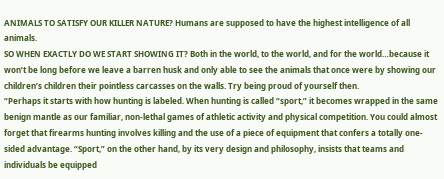ANIMALS TO SATISFY OUR KILLER NATURE? Humans are supposed to have the highest intelligence of all animals.
SO WHEN EXACTLY DO WE START SHOWING IT? Both in the world, to the world, and for the world…because it won’t be long before we leave a barren husk and only able to see the animals that once were by showing our children’s children their pointless carcasses on the walls. Try being proud of yourself then.
“Perhaps it starts with how hunting is labeled. When hunting is called “sport,” it becomes wrapped in the same benign mantle as our familiar, non-lethal games of athletic activity and physical competition. You could almost forget that firearms hunting involves killing and the use of a piece of equipment that confers a totally one-sided advantage. “Sport,” on the other hand, by its very design and philosophy, insists that teams and individuals be equipped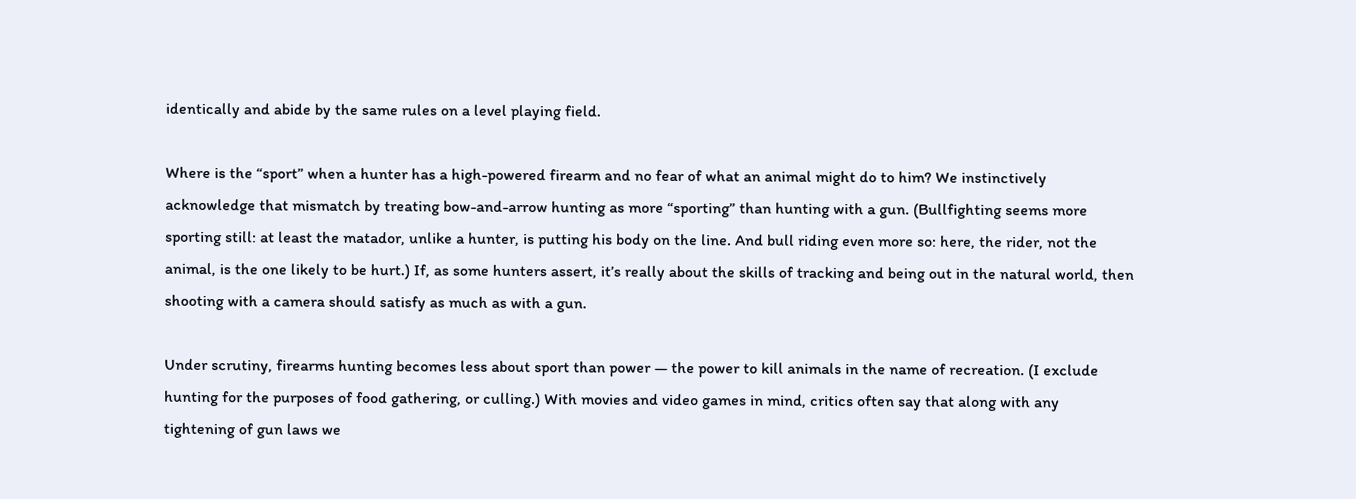identically and abide by the same rules on a level playing field.

Where is the “sport” when a hunter has a high-powered firearm and no fear of what an animal might do to him? We instinctively acknowledge that mismatch by treating bow-and-arrow hunting as more “sporting” than hunting with a gun. (Bullfighting seems more sporting still: at least the matador, unlike a hunter, is putting his body on the line. And bull riding even more so: here, the rider, not the animal, is the one likely to be hurt.) If, as some hunters assert, it’s really about the skills of tracking and being out in the natural world, then shooting with a camera should satisfy as much as with a gun.

Under scrutiny, firearms hunting becomes less about sport than power — the power to kill animals in the name of recreation. (I exclude hunting for the purposes of food gathering, or culling.) With movies and video games in mind, critics often say that along with any tightening of gun laws we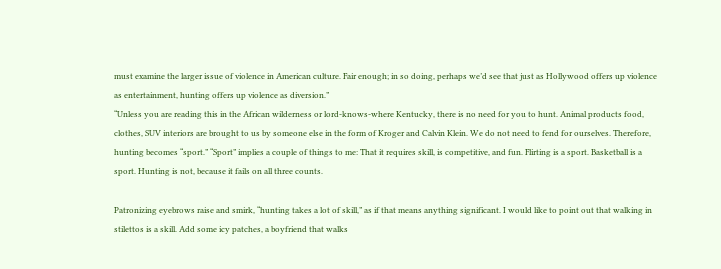must examine the larger issue of violence in American culture. Fair enough; in so doing, perhaps we’d see that just as Hollywood offers up violence as entertainment, hunting offers up violence as diversion.”
“Unless you are reading this in the African wilderness or lord-knows-where Kentucky, there is no need for you to hunt. Animal products food, clothes, SUV interiors are brought to us by someone else in the form of Kroger and Calvin Klein. We do not need to fend for ourselves. Therefore, hunting becomes “sport.” “Sport” implies a couple of things to me: That it requires skill, is competitive, and fun. Flirting is a sport. Basketball is a sport. Hunting is not, because it fails on all three counts.

Patronizing eyebrows raise and smirk, “hunting takes a lot of skill,” as if that means anything significant. I would like to point out that walking in stilettos is a skill. Add some icy patches, a boyfriend that walks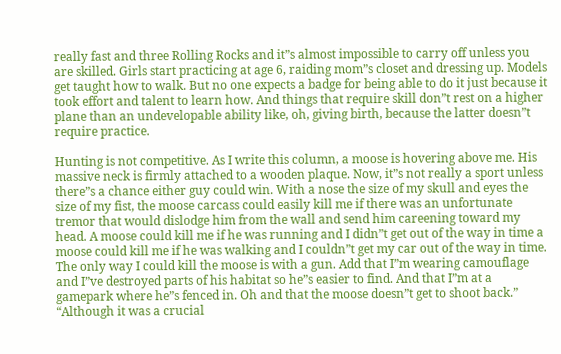really fast and three Rolling Rocks and it”s almost impossible to carry off unless you are skilled. Girls start practicing at age 6, raiding mom”s closet and dressing up. Models get taught how to walk. But no one expects a badge for being able to do it just because it took effort and talent to learn how. And things that require skill don”t rest on a higher plane than an undevelopable ability like, oh, giving birth, because the latter doesn”t require practice.

Hunting is not competitive. As I write this column, a moose is hovering above me. His massive neck is firmly attached to a wooden plaque. Now, it”s not really a sport unless there”s a chance either guy could win. With a nose the size of my skull and eyes the size of my fist, the moose carcass could easily kill me if there was an unfortunate tremor that would dislodge him from the wall and send him careening toward my head. A moose could kill me if he was running and I didn”t get out of the way in time a moose could kill me if he was walking and I couldn”t get my car out of the way in time. The only way I could kill the moose is with a gun. Add that I”m wearing camouflage and I”ve destroyed parts of his habitat so he”s easier to find. And that I”m at a gamepark where he”s fenced in. Oh and that the moose doesn”t get to shoot back.”
“Although it was a crucial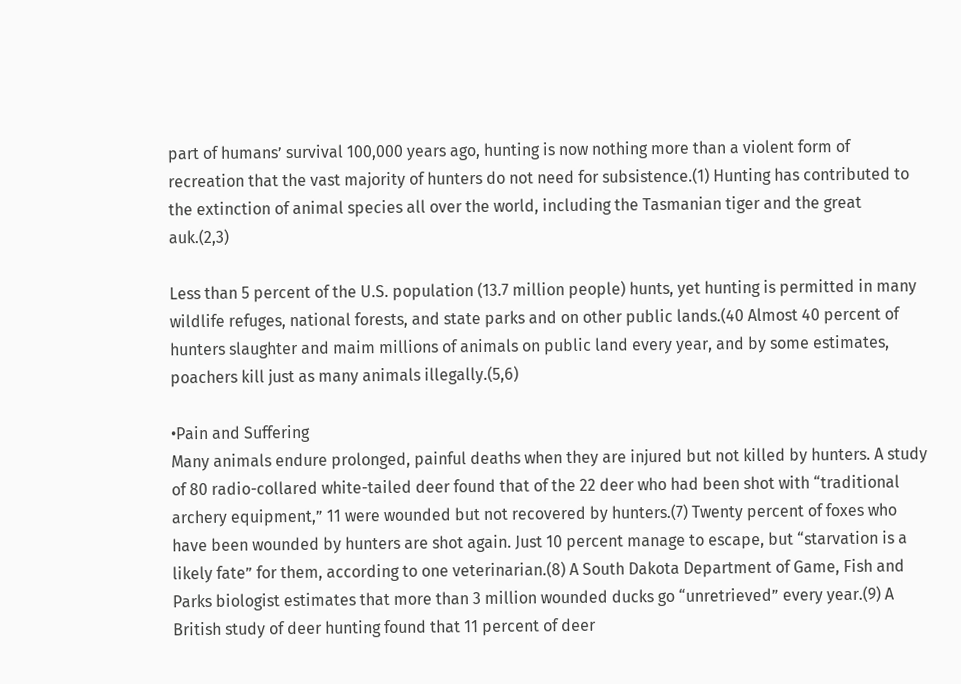part of humans’ survival 100,000 years ago, hunting is now nothing more than a violent form of recreation that the vast majority of hunters do not need for subsistence.(1) Hunting has contributed to the extinction of animal species all over the world, including the Tasmanian tiger and the great auk.(2,3)

Less than 5 percent of the U.S. population (13.7 million people) hunts, yet hunting is permitted in many wildlife refuges, national forests, and state parks and on other public lands.(40 Almost 40 percent of hunters slaughter and maim millions of animals on public land every year, and by some estimates, poachers kill just as many animals illegally.(5,6)

•Pain and Suffering
Many animals endure prolonged, painful deaths when they are injured but not killed by hunters. A study of 80 radio-collared white-tailed deer found that of the 22 deer who had been shot with “traditional archery equipment,” 11 were wounded but not recovered by hunters.(7) Twenty percent of foxes who have been wounded by hunters are shot again. Just 10 percent manage to escape, but “starvation is a likely fate” for them, according to one veterinarian.(8) A South Dakota Department of Game, Fish and Parks biologist estimates that more than 3 million wounded ducks go “unretrieved” every year.(9) A British study of deer hunting found that 11 percent of deer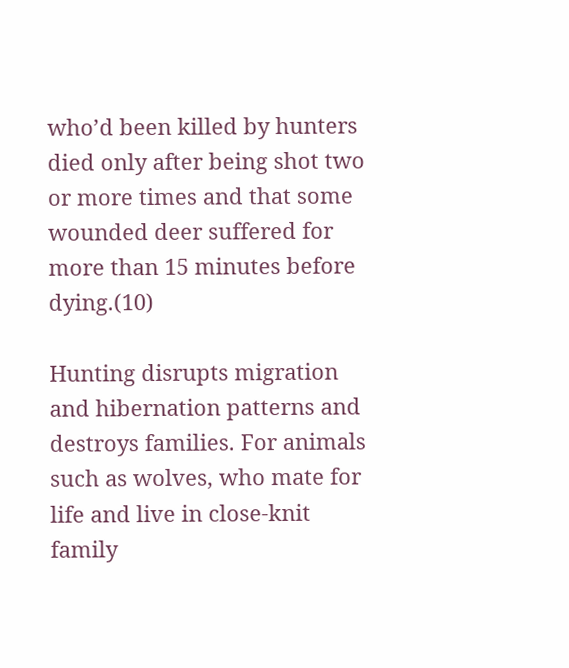who’d been killed by hunters died only after being shot two or more times and that some wounded deer suffered for more than 15 minutes before dying.(10)

Hunting disrupts migration and hibernation patterns and destroys families. For animals such as wolves, who mate for life and live in close-knit family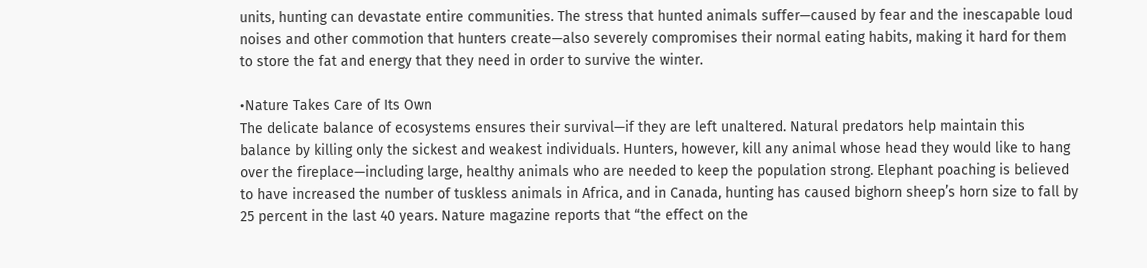units, hunting can devastate entire communities. The stress that hunted animals suffer—caused by fear and the inescapable loud noises and other commotion that hunters create—also severely compromises their normal eating habits, making it hard for them to store the fat and energy that they need in order to survive the winter.

•Nature Takes Care of Its Own
The delicate balance of ecosystems ensures their survival—if they are left unaltered. Natural predators help maintain this balance by killing only the sickest and weakest individuals. Hunters, however, kill any animal whose head they would like to hang over the fireplace—including large, healthy animals who are needed to keep the population strong. Elephant poaching is believed to have increased the number of tuskless animals in Africa, and in Canada, hunting has caused bighorn sheep’s horn size to fall by 25 percent in the last 40 years. Nature magazine reports that “the effect on the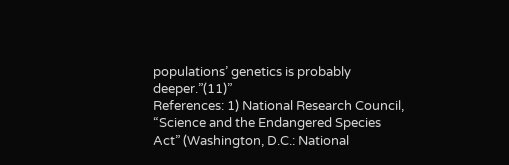populations’ genetics is probably deeper.”(11)”
References: 1) National Research Council, “Science and the Endangered Species Act” (Washington, D.C.: National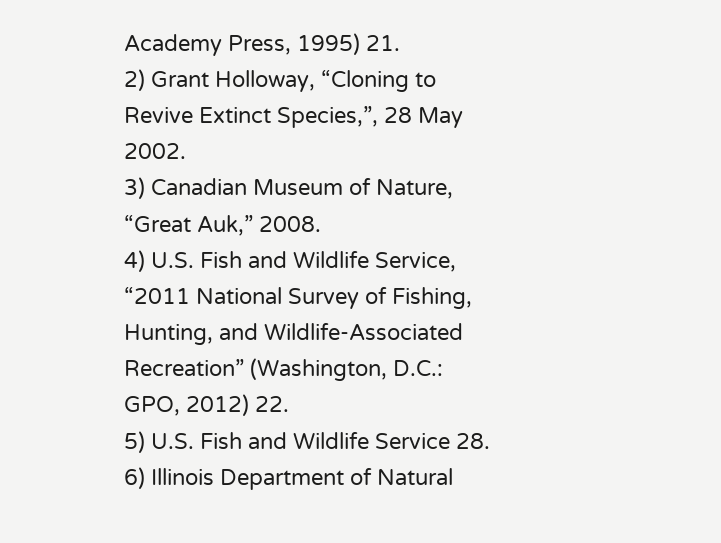Academy Press, 1995) 21.
2) Grant Holloway, “Cloning to Revive Extinct Species,”, 28 May 2002.
3) Canadian Museum of Nature, “Great Auk,” 2008.
4) U.S. Fish and Wildlife Service, “2011 National Survey of Fishing, Hunting, and Wildlife-Associated Recreation” (Washington, D.C.: GPO, 2012) 22.
5) U.S. Fish and Wildlife Service 28.
6) Illinois Department of Natural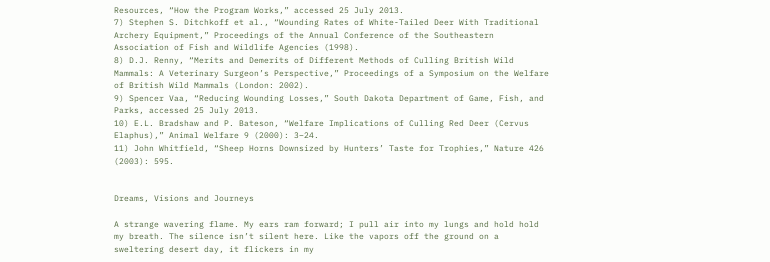Resources, “How the Program Works,” accessed 25 July 2013.
7) Stephen S. Ditchkoff et al., “Wounding Rates of White-Tailed Deer With Traditional Archery Equipment,” Proceedings of the Annual Conference of the Southeastern Association of Fish and Wildlife Agencies (1998).
8) D.J. Renny, “Merits and Demerits of Different Methods of Culling British Wild Mammals: A Veterinary Surgeon’s Perspective,” Proceedings of a Symposium on the Welfare of British Wild Mammals (London: 2002).
9) Spencer Vaa, “Reducing Wounding Losses,” South Dakota Department of Game, Fish, and Parks, accessed 25 July 2013.
10) E.L. Bradshaw and P. Bateson, “Welfare Implications of Culling Red Deer (Cervus Elaphus),” Animal Welfare 9 (2000): 3–24.
11) John Whitfield, “Sheep Horns Downsized by Hunters’ Taste for Trophies,” Nature 426 (2003): 595.


Dreams, Visions and Journeys

A strange wavering flame. My ears ram forward; I pull air into my lungs and hold hold my breath. The silence isn’t silent here. Like the vapors off the ground on a sweltering desert day, it flickers in my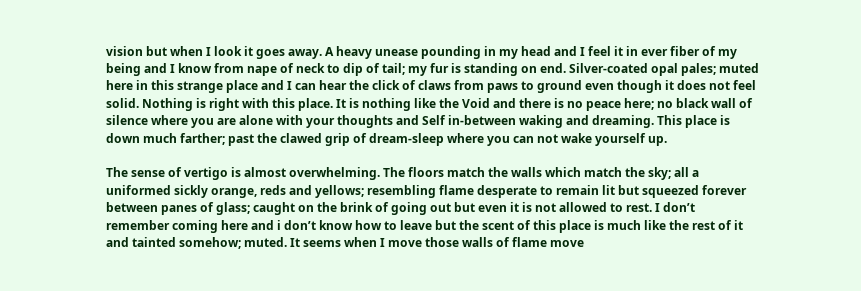vision but when I look it goes away. A heavy unease pounding in my head and I feel it in ever fiber of my being and I know from nape of neck to dip of tail; my fur is standing on end. Silver-coated opal pales; muted here in this strange place and I can hear the click of claws from paws to ground even though it does not feel solid. Nothing is right with this place. It is nothing like the Void and there is no peace here; no black wall of silence where you are alone with your thoughts and Self in-between waking and dreaming. This place is down much farther; past the clawed grip of dream-sleep where you can not wake yourself up.

The sense of vertigo is almost overwhelming. The floors match the walls which match the sky; all a uniformed sickly orange, reds and yellows; resembling flame desperate to remain lit but squeezed forever between panes of glass; caught on the brink of going out but even it is not allowed to rest. I don’t remember coming here and i don’t know how to leave but the scent of this place is much like the rest of it and tainted somehow; muted. It seems when I move those walls of flame move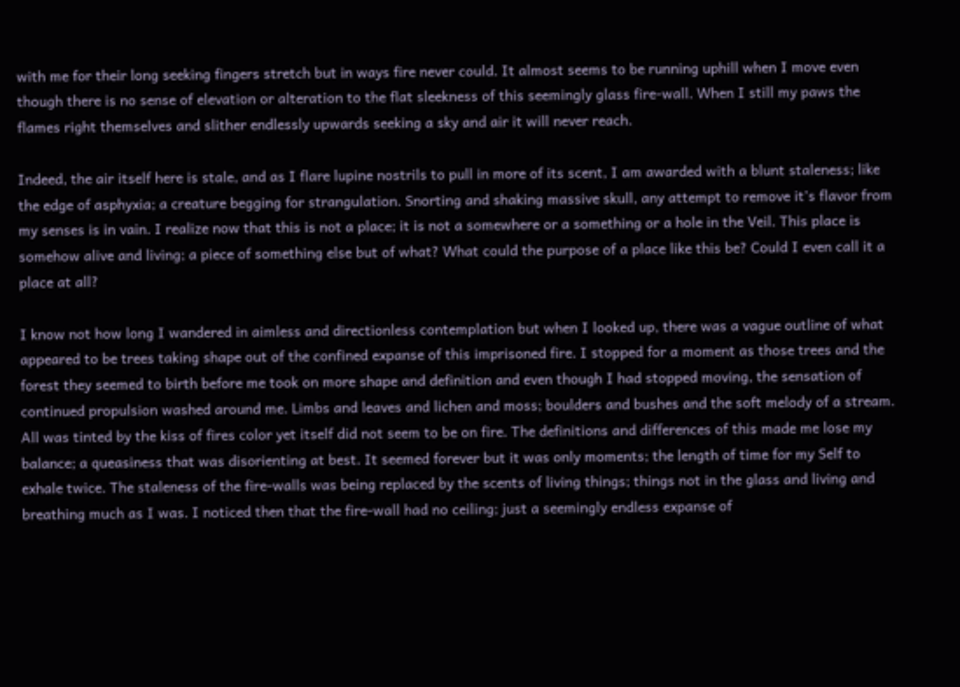with me for their long seeking fingers stretch but in ways fire never could. It almost seems to be running uphill when I move even though there is no sense of elevation or alteration to the flat sleekness of this seemingly glass fire-wall. When I still my paws the flames right themselves and slither endlessly upwards seeking a sky and air it will never reach.

Indeed, the air itself here is stale, and as I flare lupine nostrils to pull in more of its scent, I am awarded with a blunt staleness; like the edge of asphyxia; a creature begging for strangulation. Snorting and shaking massive skull, any attempt to remove it’s flavor from my senses is in vain. I realize now that this is not a place; it is not a somewhere or a something or a hole in the Veil. This place is somehow alive and living; a piece of something else but of what? What could the purpose of a place like this be? Could I even call it a place at all?

I know not how long I wandered in aimless and directionless contemplation but when I looked up, there was a vague outline of what appeared to be trees taking shape out of the confined expanse of this imprisoned fire. I stopped for a moment as those trees and the forest they seemed to birth before me took on more shape and definition and even though I had stopped moving, the sensation of continued propulsion washed around me. Limbs and leaves and lichen and moss; boulders and bushes and the soft melody of a stream. All was tinted by the kiss of fires color yet itself did not seem to be on fire. The definitions and differences of this made me lose my balance; a queasiness that was disorienting at best. It seemed forever but it was only moments; the length of time for my Self to exhale twice. The staleness of the fire-walls was being replaced by the scents of living things; things not in the glass and living and breathing much as I was. I noticed then that the fire-wall had no ceiling; just a seemingly endless expanse of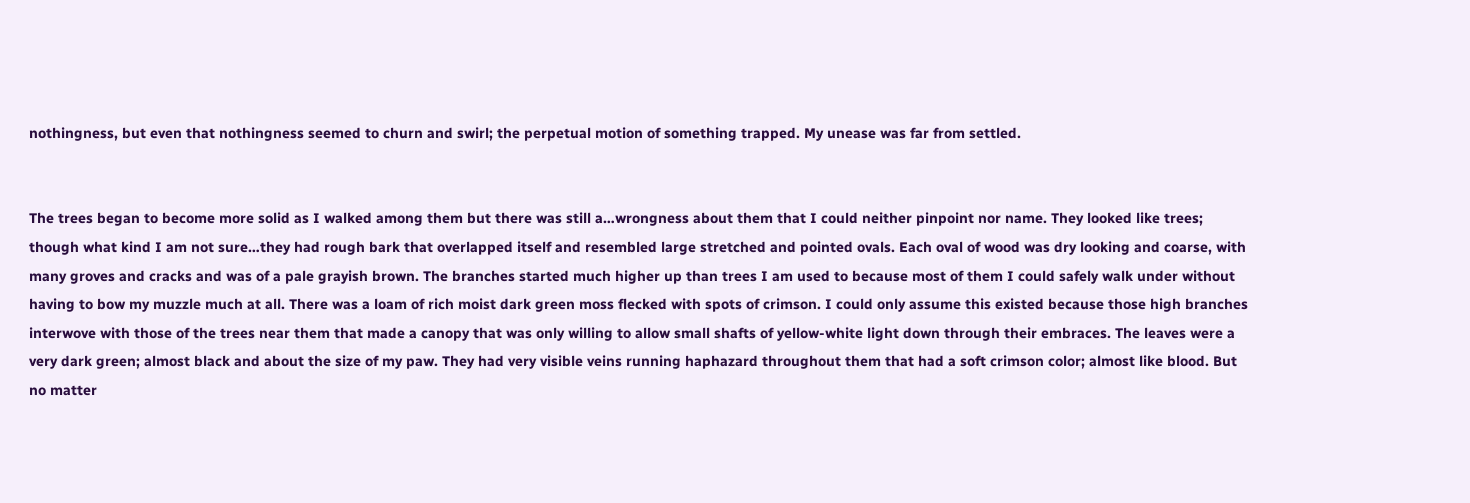nothingness, but even that nothingness seemed to churn and swirl; the perpetual motion of something trapped. My unease was far from settled.


The trees began to become more solid as I walked among them but there was still a…wrongness about them that I could neither pinpoint nor name. They looked like trees; though what kind I am not sure…they had rough bark that overlapped itself and resembled large stretched and pointed ovals. Each oval of wood was dry looking and coarse, with many groves and cracks and was of a pale grayish brown. The branches started much higher up than trees I am used to because most of them I could safely walk under without having to bow my muzzle much at all. There was a loam of rich moist dark green moss flecked with spots of crimson. I could only assume this existed because those high branches interwove with those of the trees near them that made a canopy that was only willing to allow small shafts of yellow-white light down through their embraces. The leaves were a very dark green; almost black and about the size of my paw. They had very visible veins running haphazard throughout them that had a soft crimson color; almost like blood. But no matter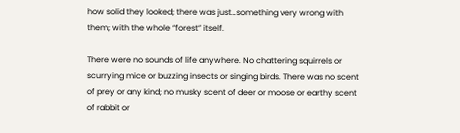how solid they looked; there was just…something very wrong with them; with the whole “forest” itself.

There were no sounds of life anywhere. No chattering squirrels or scurrying mice or buzzing insects or singing birds. There was no scent of prey or any kind; no musky scent of deer or moose or earthy scent of rabbit or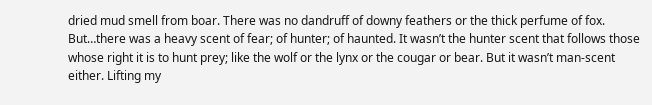dried mud smell from boar. There was no dandruff of downy feathers or the thick perfume of fox. But…there was a heavy scent of fear; of hunter; of haunted. It wasn’t the hunter scent that follows those whose right it is to hunt prey; like the wolf or the lynx or the cougar or bear. But it wasn’t man-scent either. Lifting my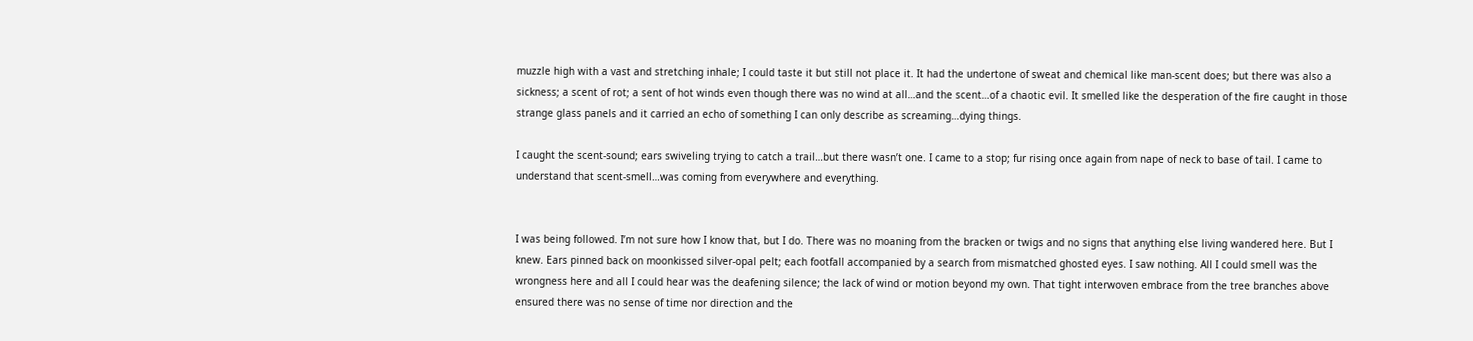muzzle high with a vast and stretching inhale; I could taste it but still not place it. It had the undertone of sweat and chemical like man-scent does; but there was also a sickness; a scent of rot; a sent of hot winds even though there was no wind at all…and the scent…of a chaotic evil. It smelled like the desperation of the fire caught in those strange glass panels and it carried an echo of something I can only describe as screaming…dying things.

I caught the scent-sound; ears swiveling trying to catch a trail…but there wasn’t one. I came to a stop; fur rising once again from nape of neck to base of tail. I came to understand that scent-smell…was coming from everywhere and everything.


I was being followed. I’m not sure how I know that, but I do. There was no moaning from the bracken or twigs and no signs that anything else living wandered here. But I knew. Ears pinned back on moonkissed silver-opal pelt; each footfall accompanied by a search from mismatched ghosted eyes. I saw nothing. All I could smell was the wrongness here and all I could hear was the deafening silence; the lack of wind or motion beyond my own. That tight interwoven embrace from the tree branches above ensured there was no sense of time nor direction and the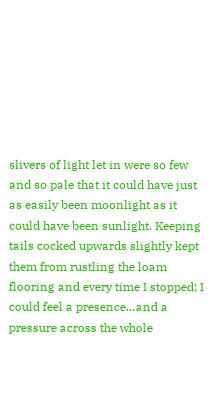slivers of light let in were so few and so pale that it could have just as easily been moonlight as it could have been sunlight. Keeping tails cocked upwards slightly kept them from rustling the loam flooring and every time I stopped; I could feel a presence…and a pressure across the whole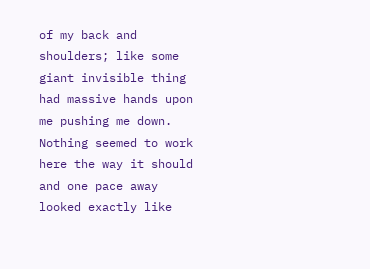of my back and shoulders; like some giant invisible thing had massive hands upon me pushing me down. Nothing seemed to work here the way it should and one pace away looked exactly like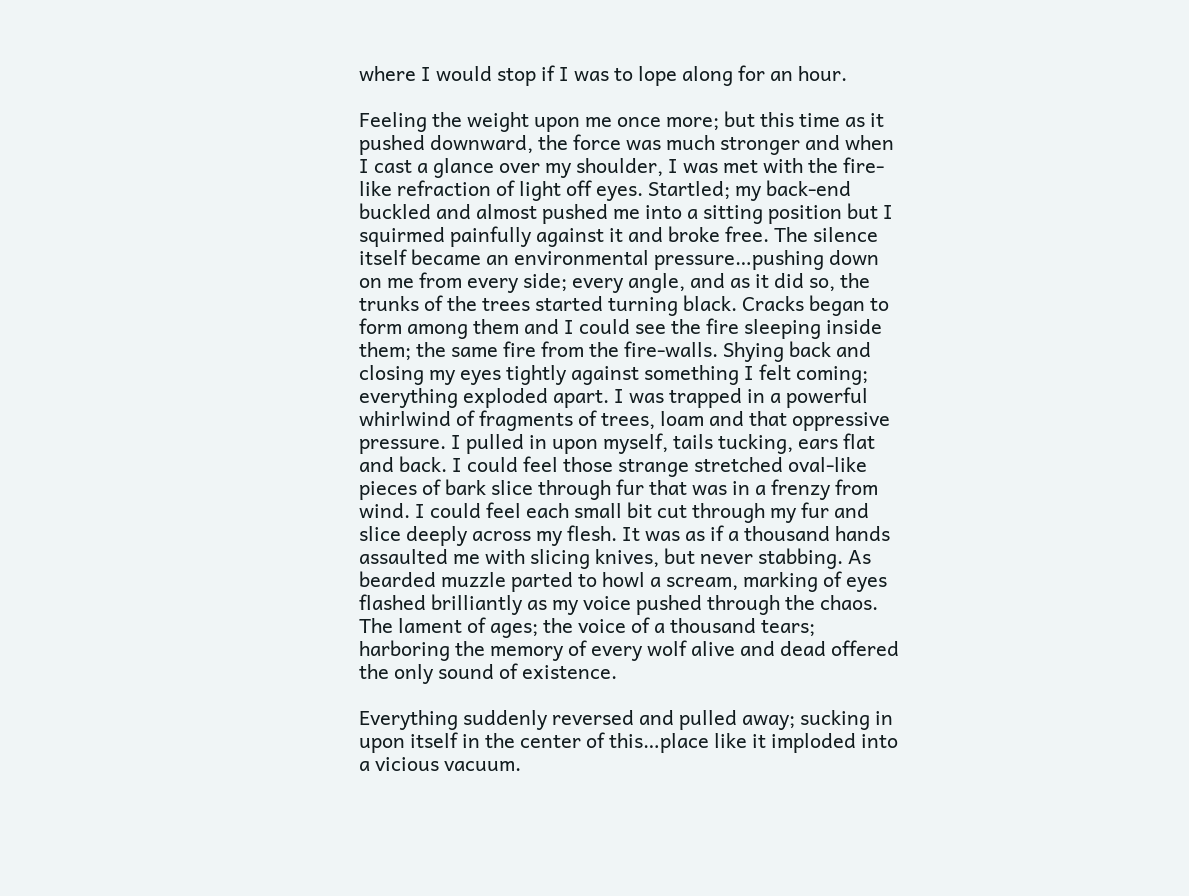where I would stop if I was to lope along for an hour.

Feeling the weight upon me once more; but this time as it pushed downward, the force was much stronger and when I cast a glance over my shoulder, I was met with the fire-like refraction of light off eyes. Startled; my back-end buckled and almost pushed me into a sitting position but I squirmed painfully against it and broke free. The silence itself became an environmental pressure…pushing down on me from every side; every angle, and as it did so, the trunks of the trees started turning black. Cracks began to form among them and I could see the fire sleeping inside them; the same fire from the fire-walls. Shying back and closing my eyes tightly against something I felt coming; everything exploded apart. I was trapped in a powerful whirlwind of fragments of trees, loam and that oppressive pressure. I pulled in upon myself, tails tucking, ears flat and back. I could feel those strange stretched oval-like pieces of bark slice through fur that was in a frenzy from wind. I could feel each small bit cut through my fur and slice deeply across my flesh. It was as if a thousand hands assaulted me with slicing knives, but never stabbing. As bearded muzzle parted to howl a scream, marking of eyes flashed brilliantly as my voice pushed through the chaos. The lament of ages; the voice of a thousand tears; harboring the memory of every wolf alive and dead offered the only sound of existence.

Everything suddenly reversed and pulled away; sucking in upon itself in the center of this…place like it imploded into a vicious vacuum.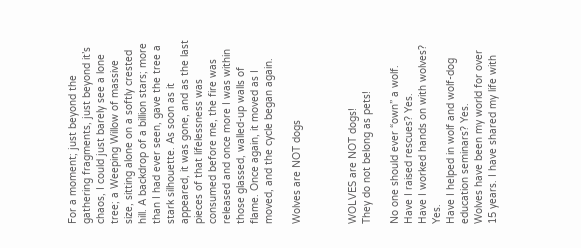For a moment; just beyond the gathering fragments, just beyond it’s chaos, I could just barely see a lone tree; a Weeping Willow of massive size, sitting alone on a softly crested hill. A backdrop of a billion stars; more than I had ever seen, gave the tree a stark silhouette. As soon as it appeared, it was gone, and as the last pieces of that lifelessness was consumed before me, the fire was released and once more I was within those glassed, walled-up walls of flame. Once again, it moved as I moved, and the cycle began again.

Wolves are NOT dogs



WOLVES are NOT dogs!
They do not belong as pets!

No one should ever “own” a wolf.
Have I raised rescues? Yes.
Have I worked hands on with wolves? Yes.
Have I helped in wolf and wolf-dog education seminars? Yes.
Wolves have been my world for over 15 years. I have shared my life with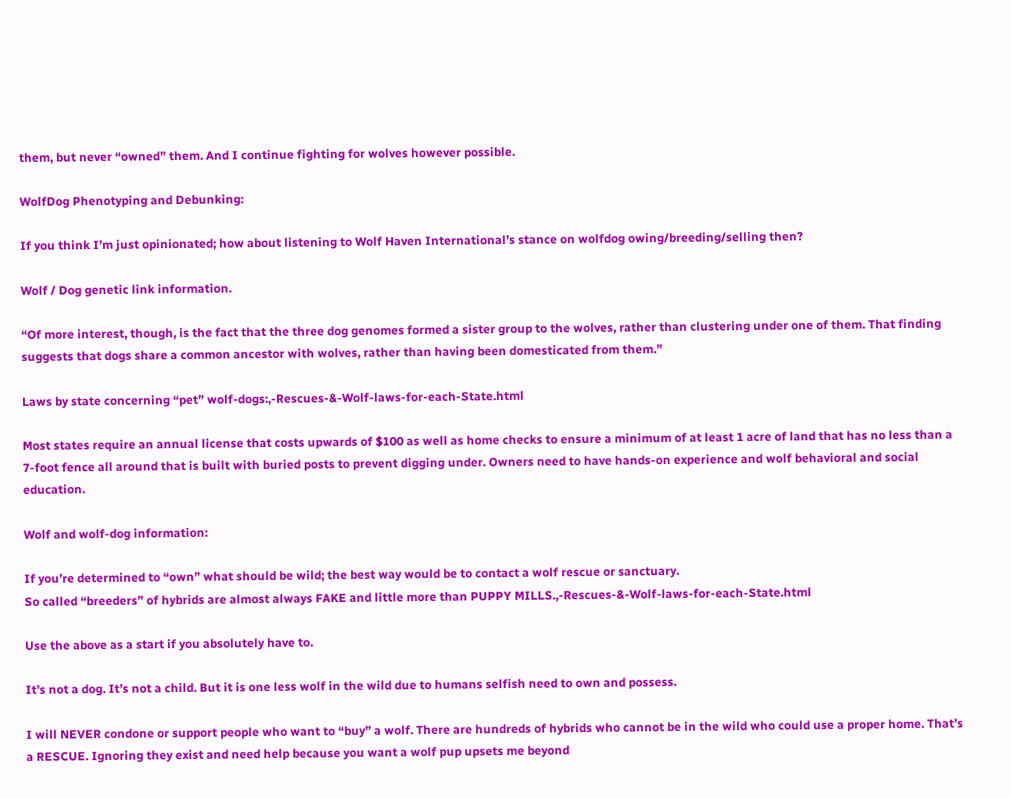them, but never “owned” them. And I continue fighting for wolves however possible.

WolfDog Phenotyping and Debunking:

If you think I’m just opinionated; how about listening to Wolf Haven International’s stance on wolfdog owing/breeding/selling then?

Wolf / Dog genetic link information.

“Of more interest, though, is the fact that the three dog genomes formed a sister group to the wolves, rather than clustering under one of them. That finding suggests that dogs share a common ancestor with wolves, rather than having been domesticated from them.”

Laws by state concerning “pet” wolf-dogs:,-Rescues-&-Wolf-laws-for-each-State.html

Most states require an annual license that costs upwards of $100 as well as home checks to ensure a minimum of at least 1 acre of land that has no less than a 7-foot fence all around that is built with buried posts to prevent digging under. Owners need to have hands-on experience and wolf behavioral and social education.

Wolf and wolf-dog information:

If you’re determined to “own” what should be wild; the best way would be to contact a wolf rescue or sanctuary.
So called “breeders” of hybrids are almost always FAKE and little more than PUPPY MILLS.,-Rescues-&-Wolf-laws-for-each-State.html

Use the above as a start if you absolutely have to.

It’s not a dog. It’s not a child. But it is one less wolf in the wild due to humans selfish need to own and possess.

I will NEVER condone or support people who want to “buy” a wolf. There are hundreds of hybrids who cannot be in the wild who could use a proper home. That’s a RESCUE. Ignoring they exist and need help because you want a wolf pup upsets me beyond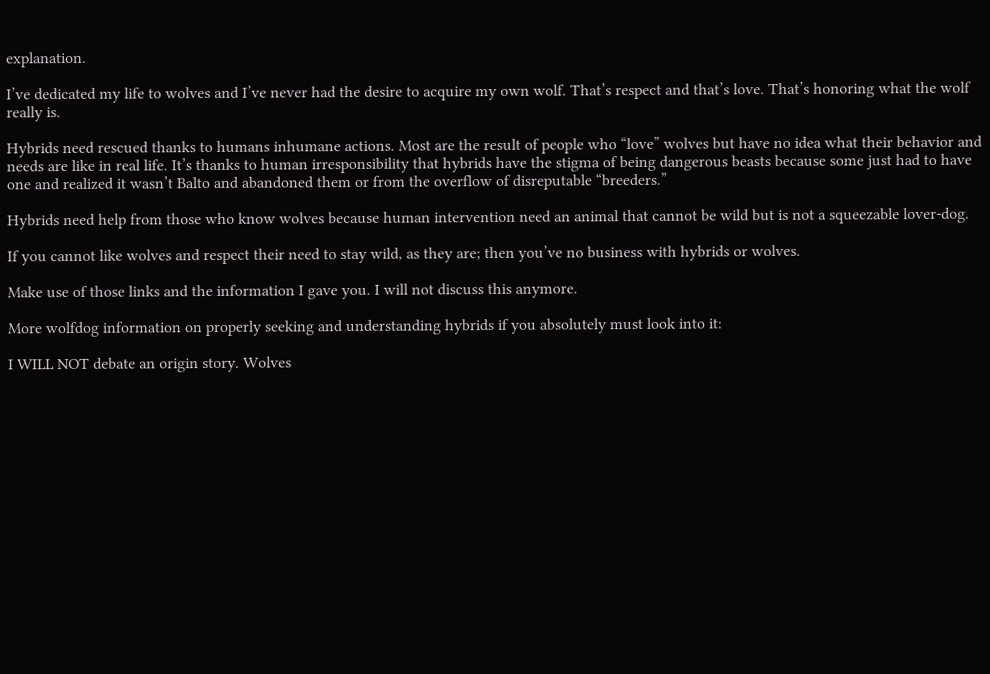explanation.

I’ve dedicated my life to wolves and I’ve never had the desire to acquire my own wolf. That’s respect and that’s love. That’s honoring what the wolf really is.

Hybrids need rescued thanks to humans inhumane actions. Most are the result of people who “love” wolves but have no idea what their behavior and needs are like in real life. It’s thanks to human irresponsibility that hybrids have the stigma of being dangerous beasts because some just had to have one and realized it wasn’t Balto and abandoned them or from the overflow of disreputable “breeders.”

Hybrids need help from those who know wolves because human intervention need an animal that cannot be wild but is not a squeezable lover-dog.

If you cannot like wolves and respect their need to stay wild, as they are; then you’ve no business with hybrids or wolves.

Make use of those links and the information I gave you. I will not discuss this anymore.

More wolfdog information on properly seeking and understanding hybrids if you absolutely must look into it:

I WILL NOT debate an origin story. Wolves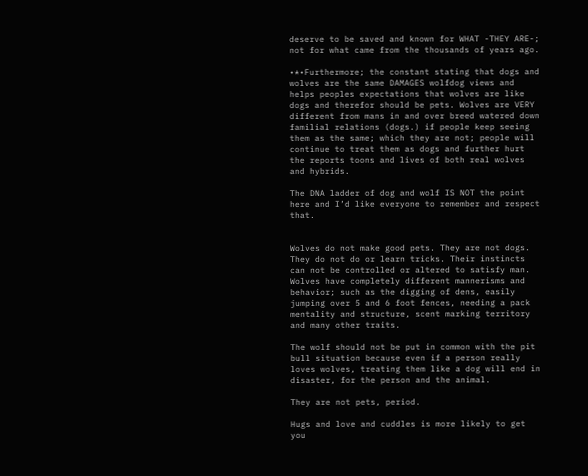deserve to be saved and known for WHAT -THEY ARE-; not for what came from the thousands of years ago.

•*•Furthermore; the constant stating that dogs and wolves are the same DAMAGES wolfdog views and helps peoples expectations that wolves are like dogs and therefor should be pets. Wolves are VERY different from mans in and over breed watered down familial relations (dogs.) if people keep seeing them as the same; which they are not; people will continue to treat them as dogs and further hurt the reports toons and lives of both real wolves and hybrids.

The DNA ladder of dog and wolf IS NOT the point here and I’d like everyone to remember and respect that.


Wolves do not make good pets. They are not dogs. They do not do or learn tricks. Their instincts can not be controlled or altered to satisfy man. Wolves have completely different mannerisms and behavior; such as the digging of dens, easily jumping over 5 and 6 foot fences, needing a pack mentality and structure, scent marking territory and many other traits.

The wolf should not be put in common with the pit bull situation because even if a person really loves wolves, treating them like a dog will end in disaster, for the person and the animal.

They are not pets, period.

Hugs and love and cuddles is more likely to get you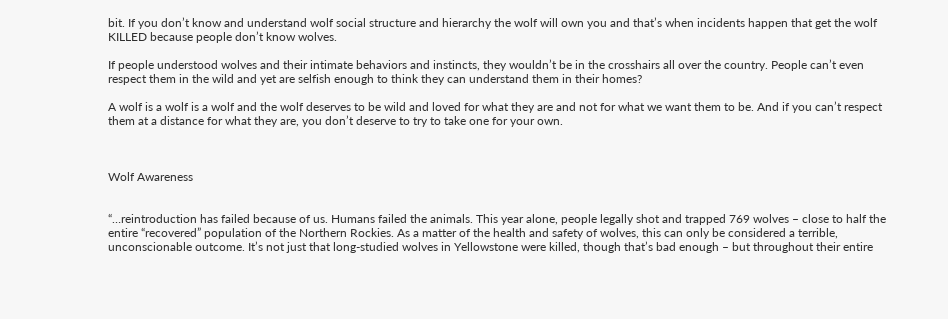bit. If you don’t know and understand wolf social structure and hierarchy the wolf will own you and that’s when incidents happen that get the wolf KILLED because people don’t know wolves.

If people understood wolves and their intimate behaviors and instincts, they wouldn’t be in the crosshairs all over the country. People can’t even respect them in the wild and yet are selfish enough to think they can understand them in their homes?

A wolf is a wolf is a wolf and the wolf deserves to be wild and loved for what they are and not for what we want them to be. And if you can’t respect them at a distance for what they are, you don’t deserve to try to take one for your own.



Wolf Awareness


“…reintroduction has failed because of us. Humans failed the animals. This year alone, people legally shot and trapped 769 wolves – close to half the entire “recovered” population of the Northern Rockies. As a matter of the health and safety of wolves, this can only be considered a terrible, unconscionable outcome. It’s not just that long-studied wolves in Yellowstone were killed, though that’s bad enough – but throughout their entire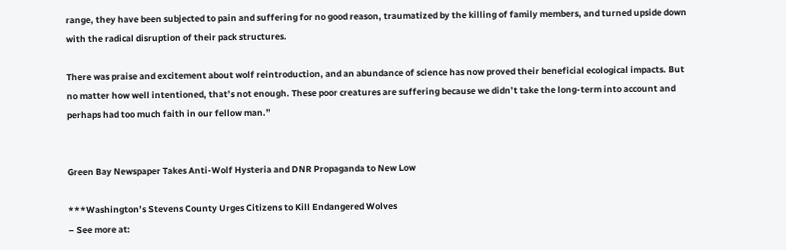range, they have been subjected to pain and suffering for no good reason, traumatized by the killing of family members, and turned upside down with the radical disruption of their pack structures.

There was praise and excitement about wolf reintroduction, and an abundance of science has now proved their beneficial ecological impacts. But no matter how well intentioned, that’s not enough. These poor creatures are suffering because we didn’t take the long-term into account and perhaps had too much faith in our fellow man.”


Green Bay Newspaper Takes Anti-Wolf Hysteria and DNR Propaganda to New Low

***Washington’s Stevens County Urges Citizens to Kill Endangered Wolves
– See more at: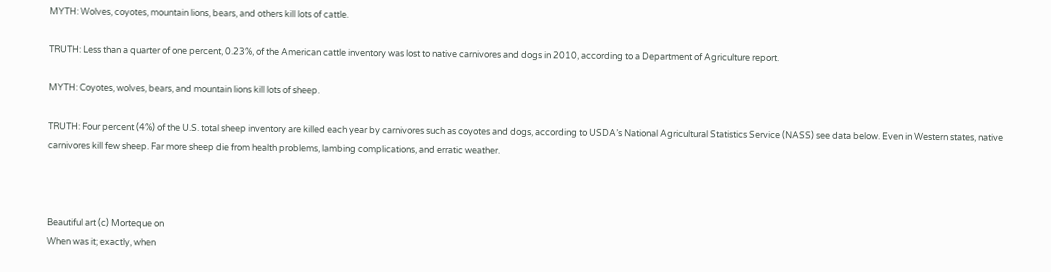MYTH: Wolves, coyotes, mountain lions, bears, and others kill lots of cattle.

TRUTH: Less than a quarter of one percent, 0.23%, of the American cattle inventory was lost to native carnivores and dogs in 2010, according to a Department of Agriculture report.

MYTH: Coyotes, wolves, bears, and mountain lions kill lots of sheep.

TRUTH: Four percent (4%) of the U.S. total sheep inventory are killed each year by carnivores such as coyotes and dogs, according to USDA’s National Agricultural Statistics Service (NASS) see data below. Even in Western states, native carnivores kill few sheep. Far more sheep die from health problems, lambing complications, and erratic weather.



Beautiful art (c) Morteque on
When was it; exactly, when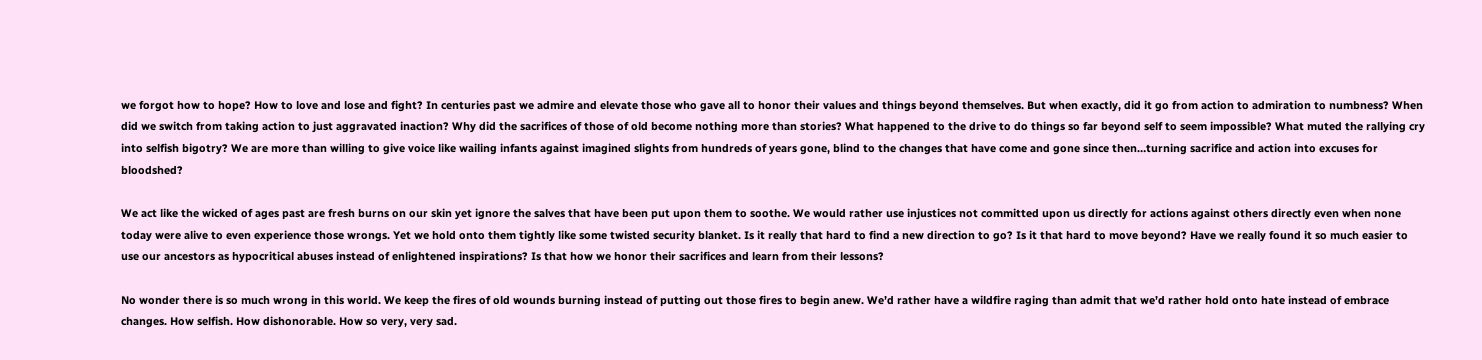we forgot how to hope? How to love and lose and fight? In centuries past we admire and elevate those who gave all to honor their values and things beyond themselves. But when exactly, did it go from action to admiration to numbness? When did we switch from taking action to just aggravated inaction? Why did the sacrifices of those of old become nothing more than stories? What happened to the drive to do things so far beyond self to seem impossible? What muted the rallying cry into selfish bigotry? We are more than willing to give voice like wailing infants against imagined slights from hundreds of years gone, blind to the changes that have come and gone since then…turning sacrifice and action into excuses for bloodshed?

We act like the wicked of ages past are fresh burns on our skin yet ignore the salves that have been put upon them to soothe. We would rather use injustices not committed upon us directly for actions against others directly even when none today were alive to even experience those wrongs. Yet we hold onto them tightly like some twisted security blanket. Is it really that hard to find a new direction to go? Is it that hard to move beyond? Have we really found it so much easier to use our ancestors as hypocritical abuses instead of enlightened inspirations? Is that how we honor their sacrifices and learn from their lessons?

No wonder there is so much wrong in this world. We keep the fires of old wounds burning instead of putting out those fires to begin anew. We’d rather have a wildfire raging than admit that we’d rather hold onto hate instead of embrace changes. How selfish. How dishonorable. How so very, very sad.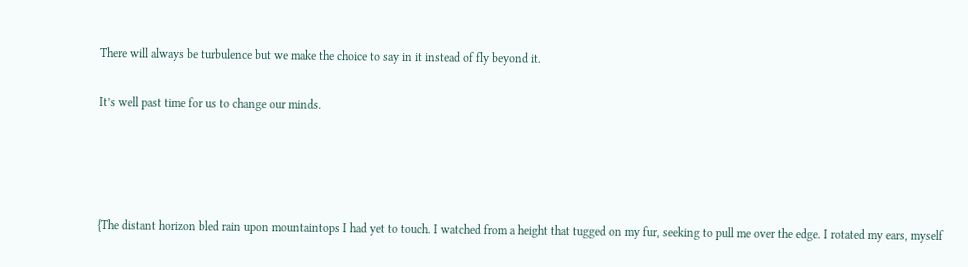There will always be turbulence but we make the choice to say in it instead of fly beyond it.

It’s well past time for us to change our minds.




{The distant horizon bled rain upon mountaintops I had yet to touch. I watched from a height that tugged on my fur, seeking to pull me over the edge. I rotated my ears, myself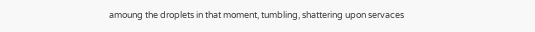amoung the droplets in that moment, tumbling, shattering upon servaces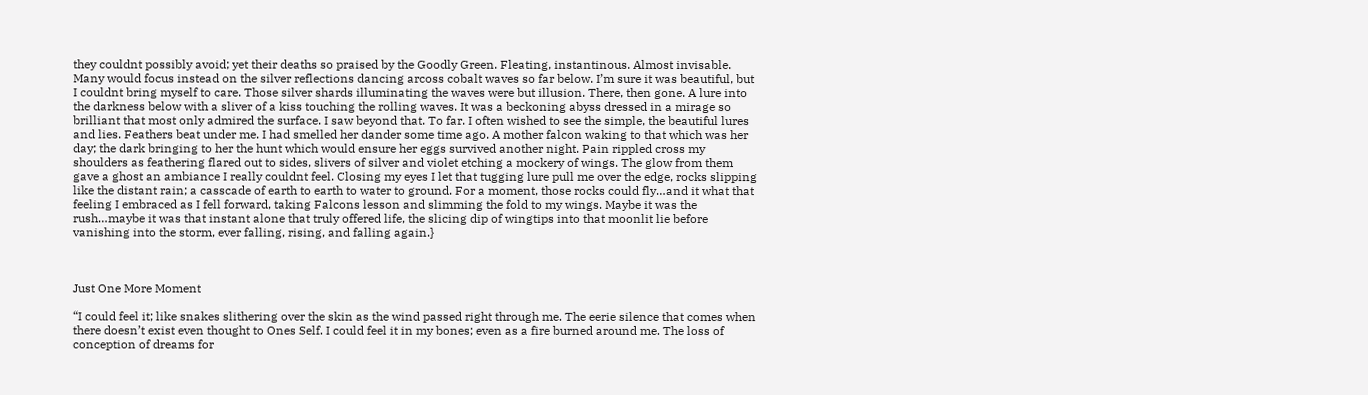they couldnt possibly avoid; yet their deaths so praised by the Goodly Green. Fleating, instantinous. Almost invisable. Many would focus instead on the silver reflections dancing arcoss cobalt waves so far below. I’m sure it was beautiful, but I couldnt bring myself to care. Those silver shards illuminating the waves were but illusion. There, then gone. A lure into the darkness below with a sliver of a kiss touching the rolling waves. It was a beckoning abyss dressed in a mirage so brilliant that most only admired the surface. I saw beyond that. To far. I often wished to see the simple, the beautiful lures and lies. Feathers beat under me. I had smelled her dander some time ago. A mother falcon waking to that which was her day; the dark bringing to her the hunt which would ensure her eggs survived another night. Pain rippled cross my shoulders as feathering flared out to sides, slivers of silver and violet etching a mockery of wings. The glow from them gave a ghost an ambiance I really couldnt feel. Closing my eyes I let that tugging lure pull me over the edge, rocks slipping like the distant rain; a casscade of earth to earth to water to ground. For a moment, those rocks could fly…and it what that feeling I embraced as I fell forward, taking Falcons lesson and slimming the fold to my wings. Maybe it was the rush…maybe it was that instant alone that truly offered life, the slicing dip of wingtips into that moonlit lie before vanishing into the storm, ever falling, rising, and falling again.}



Just One More Moment

“I could feel it; like snakes slithering over the skin as the wind passed right through me. The eerie silence that comes when there doesn’t exist even thought to Ones Self. I could feel it in my bones; even as a fire burned around me. The loss of conception of dreams for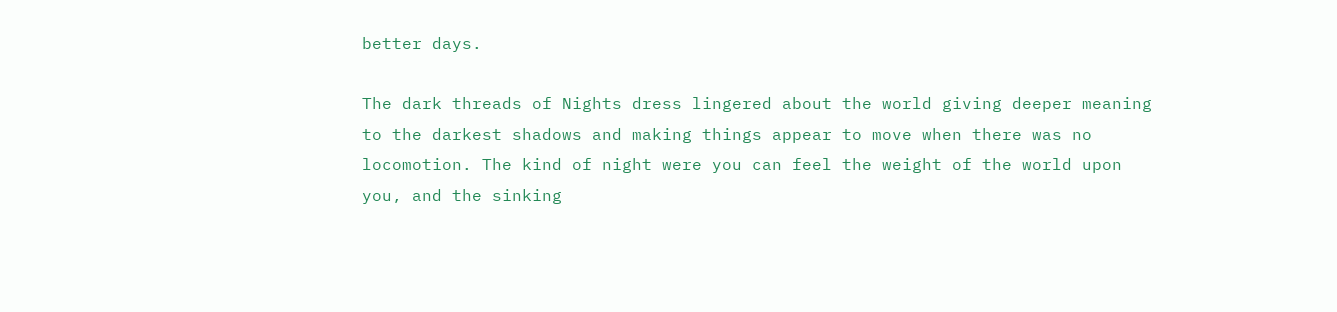better days.

The dark threads of Nights dress lingered about the world giving deeper meaning to the darkest shadows and making things appear to move when there was no locomotion. The kind of night were you can feel the weight of the world upon you, and the sinking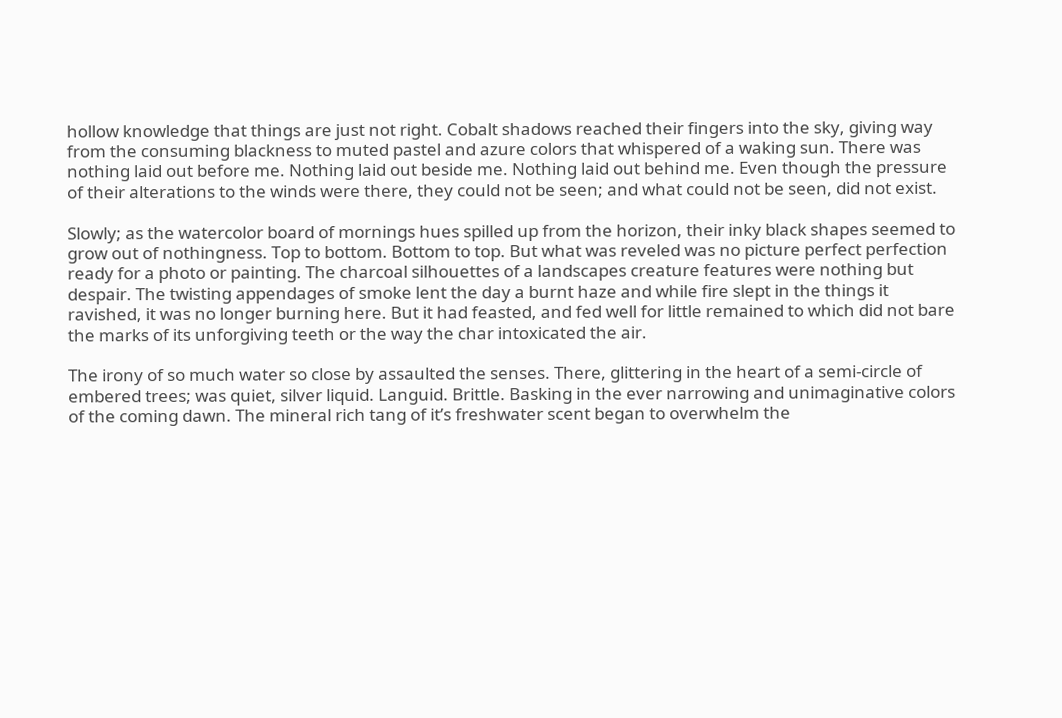hollow knowledge that things are just not right. Cobalt shadows reached their fingers into the sky, giving way from the consuming blackness to muted pastel and azure colors that whispered of a waking sun. There was nothing laid out before me. Nothing laid out beside me. Nothing laid out behind me. Even though the pressure of their alterations to the winds were there, they could not be seen; and what could not be seen, did not exist.

Slowly; as the watercolor board of mornings hues spilled up from the horizon, their inky black shapes seemed to grow out of nothingness. Top to bottom. Bottom to top. But what was reveled was no picture perfect perfection ready for a photo or painting. The charcoal silhouettes of a landscapes creature features were nothing but despair. The twisting appendages of smoke lent the day a burnt haze and while fire slept in the things it ravished, it was no longer burning here. But it had feasted, and fed well for little remained to which did not bare the marks of its unforgiving teeth or the way the char intoxicated the air.

The irony of so much water so close by assaulted the senses. There, glittering in the heart of a semi-circle of embered trees; was quiet, silver liquid. Languid. Brittle. Basking in the ever narrowing and unimaginative colors of the coming dawn. The mineral rich tang of it’s freshwater scent began to overwhelm the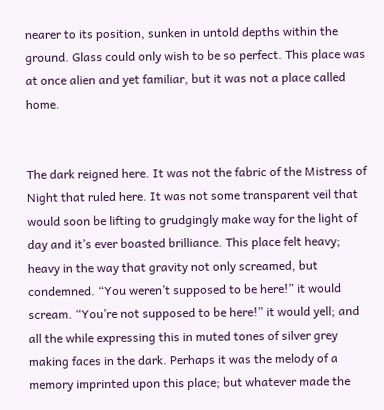nearer to its position, sunken in untold depths within the ground. Glass could only wish to be so perfect. This place was at once alien and yet familiar, but it was not a place called home.


The dark reigned here. It was not the fabric of the Mistress of Night that ruled here. It was not some transparent veil that would soon be lifting to grudgingly make way for the light of day and it’s ever boasted brilliance. This place felt heavy; heavy in the way that gravity not only screamed, but condemned. “You weren’t supposed to be here!” it would scream. “You’re not supposed to be here!” it would yell; and all the while expressing this in muted tones of silver grey making faces in the dark. Perhaps it was the melody of a memory imprinted upon this place; but whatever made the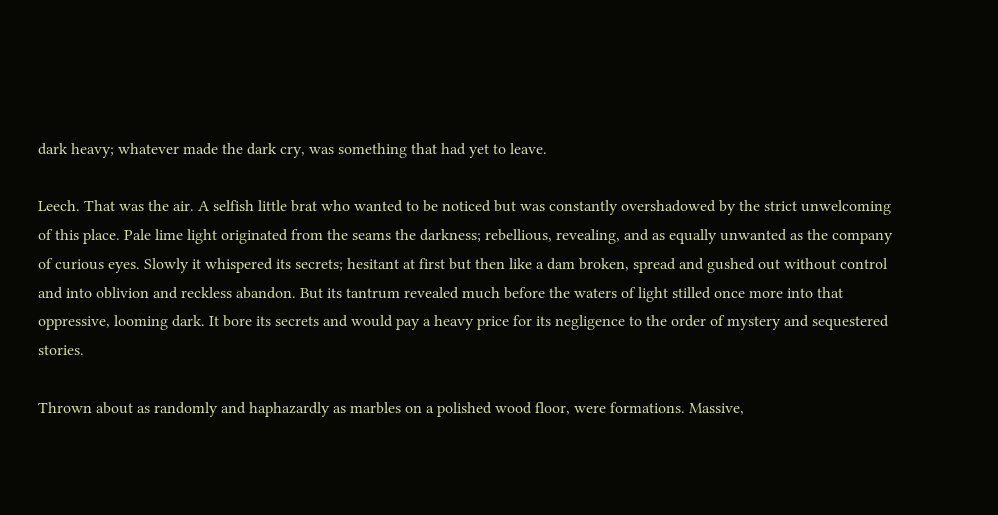dark heavy; whatever made the dark cry, was something that had yet to leave.

Leech. That was the air. A selfish little brat who wanted to be noticed but was constantly overshadowed by the strict unwelcoming of this place. Pale lime light originated from the seams the darkness; rebellious, revealing, and as equally unwanted as the company of curious eyes. Slowly it whispered its secrets; hesitant at first but then like a dam broken, spread and gushed out without control and into oblivion and reckless abandon. But its tantrum revealed much before the waters of light stilled once more into that oppressive, looming dark. It bore its secrets and would pay a heavy price for its negligence to the order of mystery and sequestered stories.

Thrown about as randomly and haphazardly as marbles on a polished wood floor, were formations. Massive,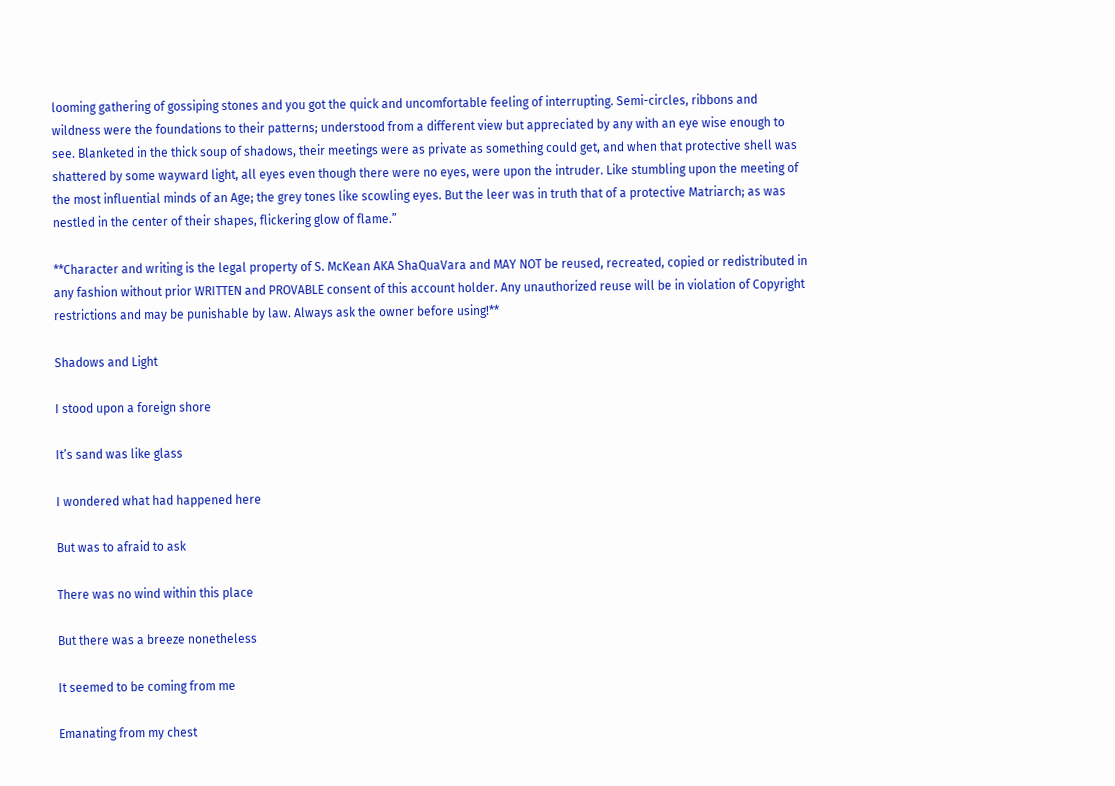looming gathering of gossiping stones and you got the quick and uncomfortable feeling of interrupting. Semi-circles, ribbons and wildness were the foundations to their patterns; understood from a different view but appreciated by any with an eye wise enough to see. Blanketed in the thick soup of shadows, their meetings were as private as something could get, and when that protective shell was shattered by some wayward light, all eyes even though there were no eyes, were upon the intruder. Like stumbling upon the meeting of the most influential minds of an Age; the grey tones like scowling eyes. But the leer was in truth that of a protective Matriarch; as was nestled in the center of their shapes, flickering glow of flame.”

**Character and writing is the legal property of S. McKean AKA ShaQuaVara and MAY NOT be reused, recreated, copied or redistributed in any fashion without prior WRITTEN and PROVABLE consent of this account holder. Any unauthorized reuse will be in violation of Copyright restrictions and may be punishable by law. Always ask the owner before using!**

Shadows and Light

I stood upon a foreign shore

It’s sand was like glass

I wondered what had happened here

But was to afraid to ask

There was no wind within this place

But there was a breeze nonetheless

It seemed to be coming from me

Emanating from my chest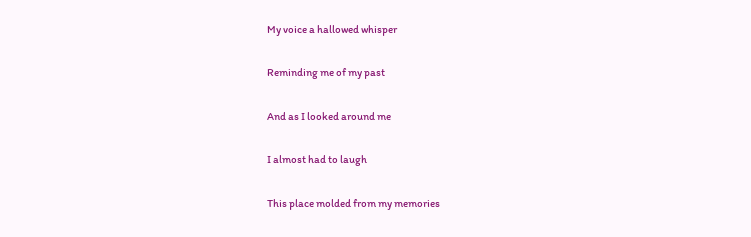My voice a hallowed whisper

Reminding me of my past

And as I looked around me

I almost had to laugh

This place molded from my memories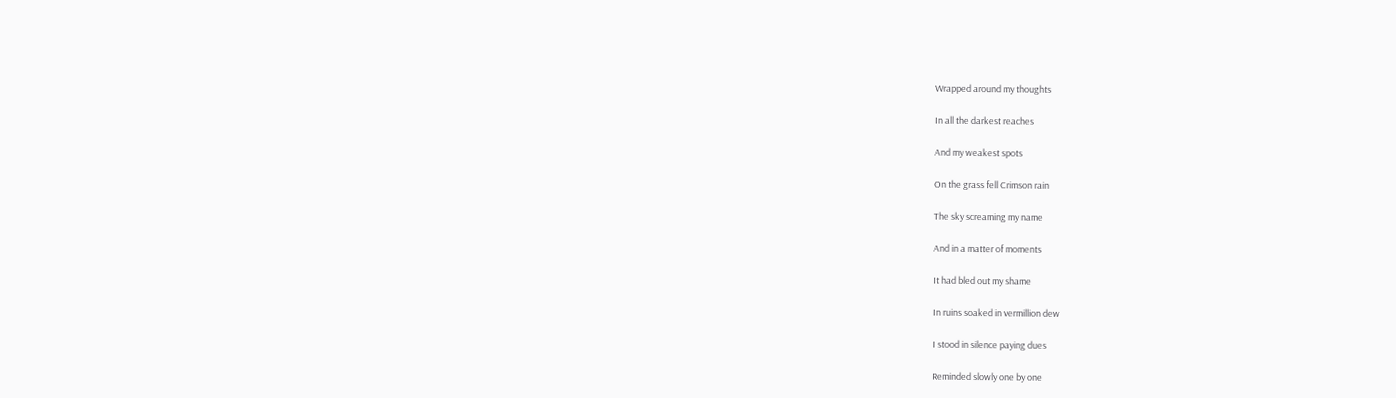Wrapped around my thoughts

In all the darkest reaches

And my weakest spots

On the grass fell Crimson rain

The sky screaming my name

And in a matter of moments

It had bled out my shame

In ruins soaked in vermillion dew

I stood in silence paying dues

Reminded slowly one by one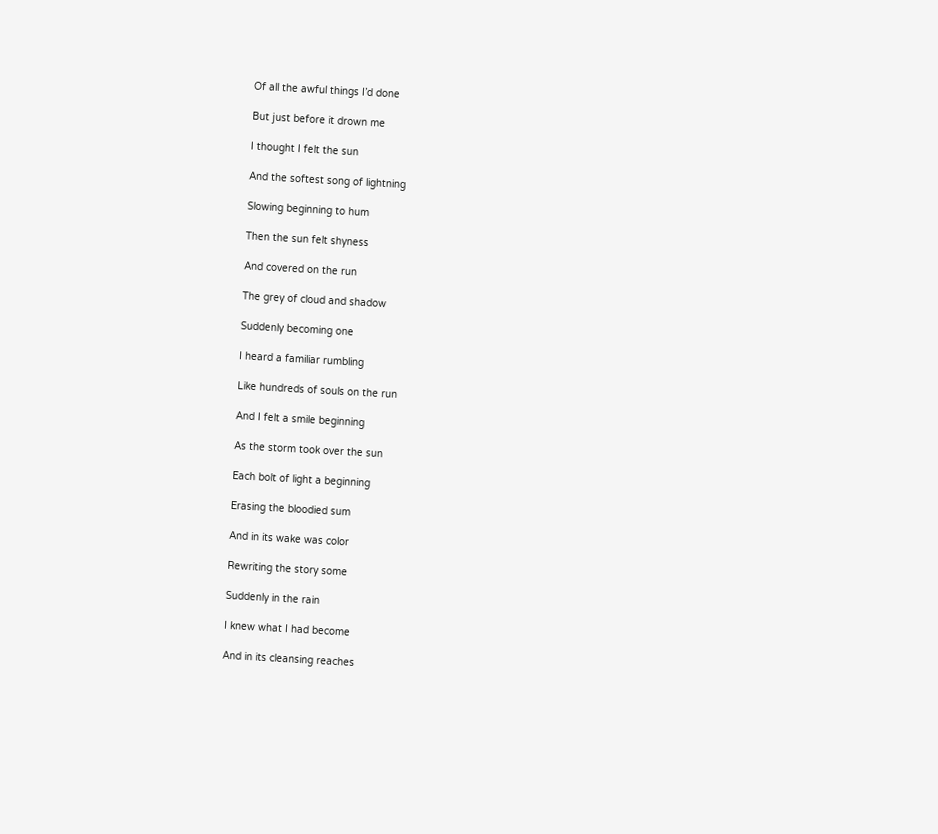Of all the awful things I’d done

But just before it drown me

I thought I felt the sun

And the softest song of lightning

Slowing beginning to hum

Then the sun felt shyness

And covered on the run

The grey of cloud and shadow

Suddenly becoming one

I heard a familiar rumbling

Like hundreds of souls on the run

And I felt a smile beginning

As the storm took over the sun

Each bolt of light a beginning

Erasing the bloodied sum

And in its wake was color

Rewriting the story some

Suddenly in the rain

I knew what I had become

And in its cleansing reaches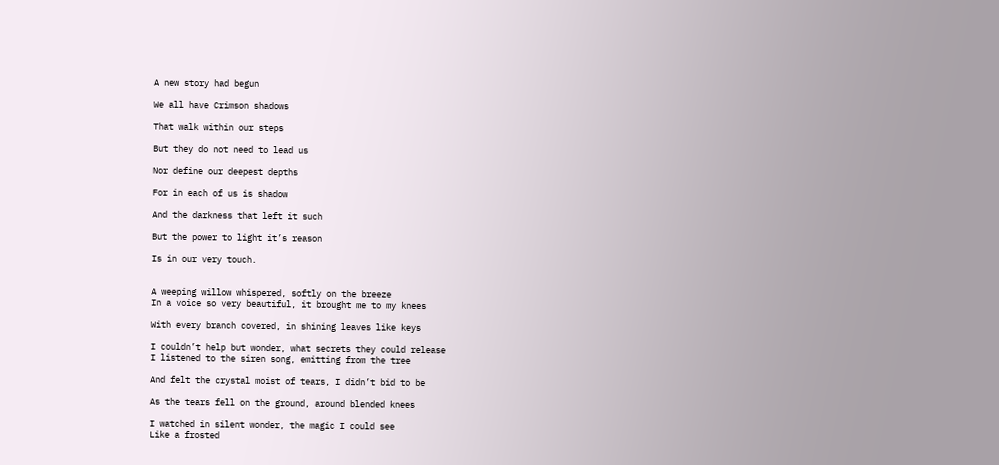A new story had begun

We all have Crimson shadows

That walk within our steps

But they do not need to lead us

Nor define our deepest depths

For in each of us is shadow

And the darkness that left it such

But the power to light it’s reason

Is in our very touch.


A weeping willow whispered, softly on the breeze
In a voice so very beautiful, it brought me to my knees

With every branch covered, in shining leaves like keys

I couldn’t help but wonder, what secrets they could release
I listened to the siren song, emitting from the tree

And felt the crystal moist of tears, I didn’t bid to be

As the tears fell on the ground, around blended knees

I watched in silent wonder, the magic I could see
Like a frosted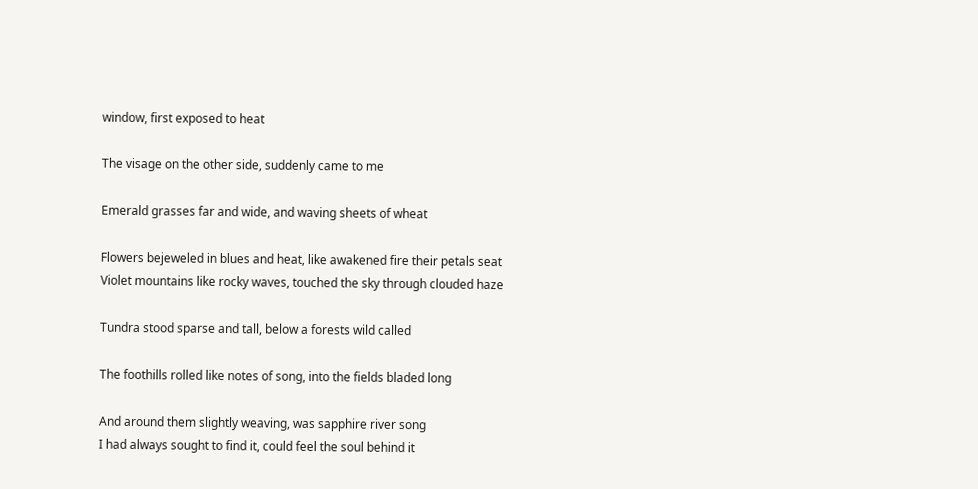window, first exposed to heat

The visage on the other side, suddenly came to me

Emerald grasses far and wide, and waving sheets of wheat

Flowers bejeweled in blues and heat, like awakened fire their petals seat
Violet mountains like rocky waves, touched the sky through clouded haze

Tundra stood sparse and tall, below a forests wild called

The foothills rolled like notes of song, into the fields bladed long

And around them slightly weaving, was sapphire river song
I had always sought to find it, could feel the soul behind it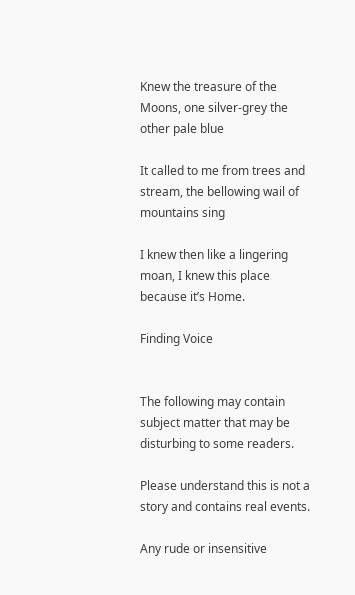Knew the treasure of the Moons, one silver-grey the other pale blue

It called to me from trees and stream, the bellowing wail of mountains sing

I knew then like a lingering moan, I knew this place because it’s Home.

Finding Voice


The following may contain subject matter that may be disturbing to some readers.

Please understand this is not a story and contains real events.

Any rude or insensitive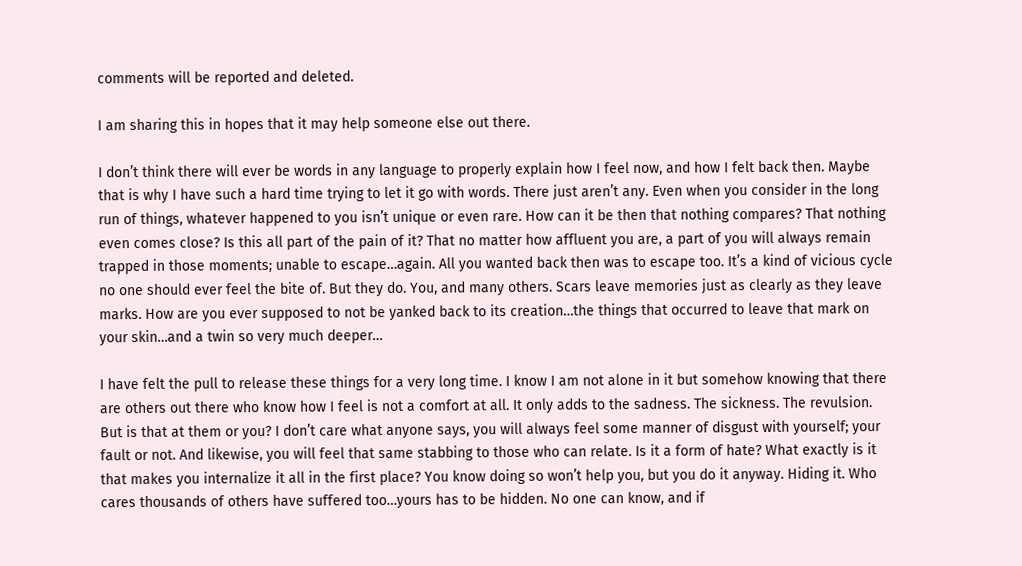comments will be reported and deleted.

I am sharing this in hopes that it may help someone else out there.

I don’t think there will ever be words in any language to properly explain how I feel now, and how I felt back then. Maybe that is why I have such a hard time trying to let it go with words. There just aren’t any. Even when you consider in the long run of things, whatever happened to you isn’t unique or even rare. How can it be then that nothing compares? That nothing even comes close? Is this all part of the pain of it? That no matter how affluent you are, a part of you will always remain trapped in those moments; unable to escape…again. All you wanted back then was to escape too. It’s a kind of vicious cycle no one should ever feel the bite of. But they do. You, and many others. Scars leave memories just as clearly as they leave marks. How are you ever supposed to not be yanked back to its creation…the things that occurred to leave that mark on your skin…and a twin so very much deeper…

I have felt the pull to release these things for a very long time. I know I am not alone in it but somehow knowing that there are others out there who know how I feel is not a comfort at all. It only adds to the sadness. The sickness. The revulsion. But is that at them or you? I don’t care what anyone says, you will always feel some manner of disgust with yourself; your fault or not. And likewise, you will feel that same stabbing to those who can relate. Is it a form of hate? What exactly is it that makes you internalize it all in the first place? You know doing so won’t help you, but you do it anyway. Hiding it. Who cares thousands of others have suffered too…yours has to be hidden. No one can know, and if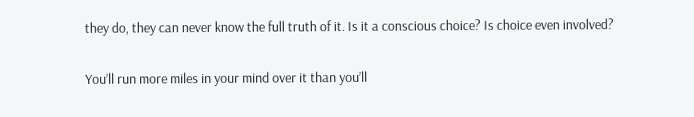they do, they can never know the full truth of it. Is it a conscious choice? Is choice even involved?

You’ll run more miles in your mind over it than you’ll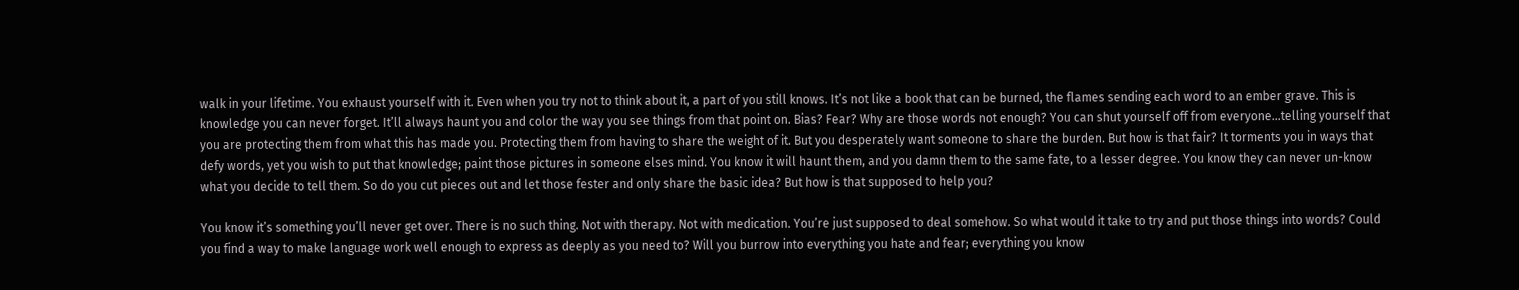walk in your lifetime. You exhaust yourself with it. Even when you try not to think about it, a part of you still knows. It’s not like a book that can be burned, the flames sending each word to an ember grave. This is knowledge you can never forget. It’ll always haunt you and color the way you see things from that point on. Bias? Fear? Why are those words not enough? You can shut yourself off from everyone…telling yourself that you are protecting them from what this has made you. Protecting them from having to share the weight of it. But you desperately want someone to share the burden. But how is that fair? It torments you in ways that defy words, yet you wish to put that knowledge; paint those pictures in someone elses mind. You know it will haunt them, and you damn them to the same fate, to a lesser degree. You know they can never un-know what you decide to tell them. So do you cut pieces out and let those fester and only share the basic idea? But how is that supposed to help you?

You know it’s something you’ll never get over. There is no such thing. Not with therapy. Not with medication. You’re just supposed to deal somehow. So what would it take to try and put those things into words? Could you find a way to make language work well enough to express as deeply as you need to? Will you burrow into everything you hate and fear; everything you know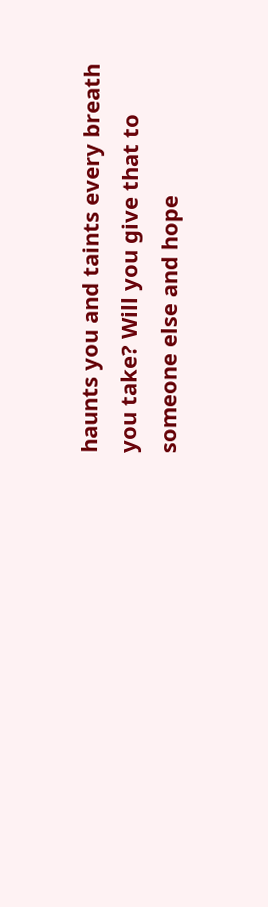haunts you and taints every breath you take? Will you give that to someone else and hope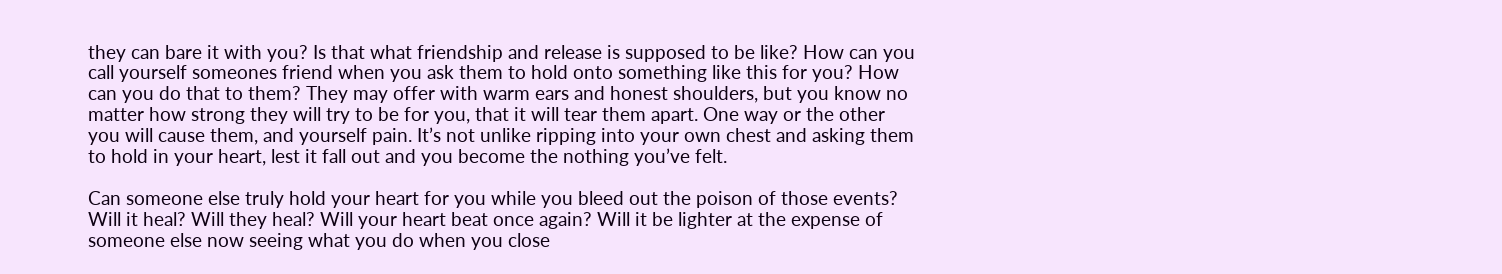they can bare it with you? Is that what friendship and release is supposed to be like? How can you call yourself someones friend when you ask them to hold onto something like this for you? How can you do that to them? They may offer with warm ears and honest shoulders, but you know no matter how strong they will try to be for you, that it will tear them apart. One way or the other you will cause them, and yourself pain. It’s not unlike ripping into your own chest and asking them to hold in your heart, lest it fall out and you become the nothing you’ve felt.

Can someone else truly hold your heart for you while you bleed out the poison of those events? Will it heal? Will they heal? Will your heart beat once again? Will it be lighter at the expense of someone else now seeing what you do when you close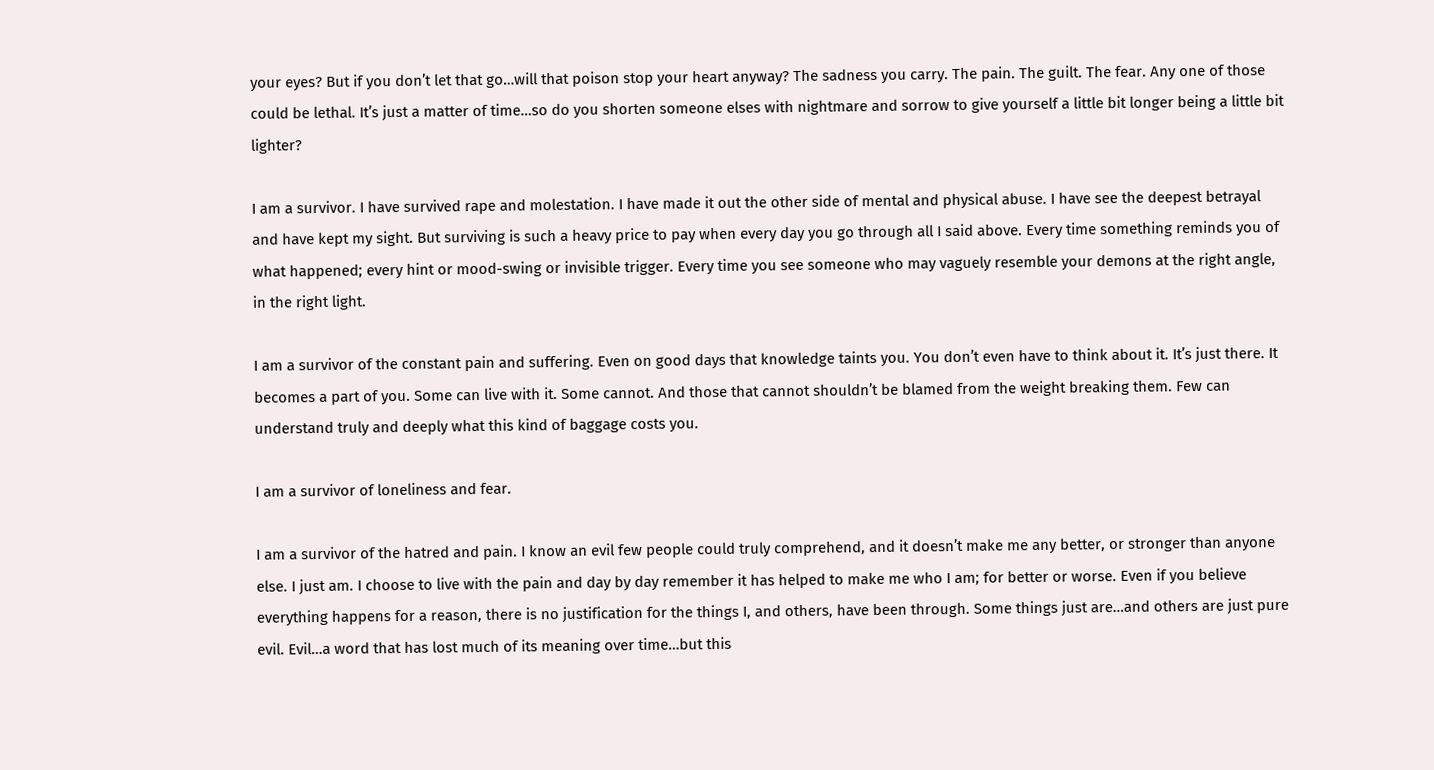your eyes? But if you don’t let that go…will that poison stop your heart anyway? The sadness you carry. The pain. The guilt. The fear. Any one of those could be lethal. It’s just a matter of time…so do you shorten someone elses with nightmare and sorrow to give yourself a little bit longer being a little bit lighter?

I am a survivor. I have survived rape and molestation. I have made it out the other side of mental and physical abuse. I have see the deepest betrayal and have kept my sight. But surviving is such a heavy price to pay when every day you go through all I said above. Every time something reminds you of what happened; every hint or mood-swing or invisible trigger. Every time you see someone who may vaguely resemble your demons at the right angle, in the right light.

I am a survivor of the constant pain and suffering. Even on good days that knowledge taints you. You don’t even have to think about it. It’s just there. It becomes a part of you. Some can live with it. Some cannot. And those that cannot shouldn’t be blamed from the weight breaking them. Few can understand truly and deeply what this kind of baggage costs you.

I am a survivor of loneliness and fear.

I am a survivor of the hatred and pain. I know an evil few people could truly comprehend, and it doesn’t make me any better, or stronger than anyone else. I just am. I choose to live with the pain and day by day remember it has helped to make me who I am; for better or worse. Even if you believe everything happens for a reason, there is no justification for the things I, and others, have been through. Some things just are…and others are just pure evil. Evil…a word that has lost much of its meaning over time…but this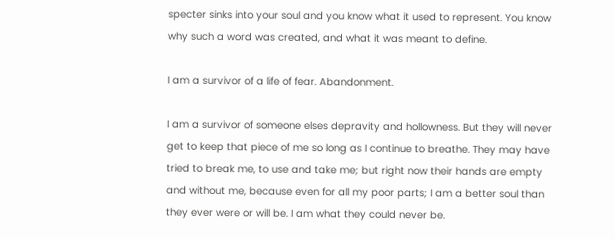specter sinks into your soul and you know what it used to represent. You know why such a word was created, and what it was meant to define.

I am a survivor of a life of fear. Abandonment.

I am a survivor of someone elses depravity and hollowness. But they will never get to keep that piece of me so long as I continue to breathe. They may have tried to break me, to use and take me; but right now their hands are empty and without me, because even for all my poor parts; I am a better soul than they ever were or will be. I am what they could never be.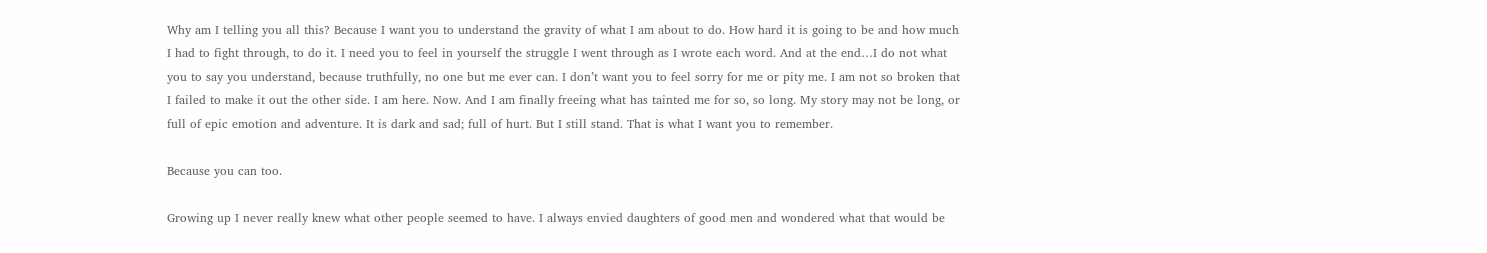Why am I telling you all this? Because I want you to understand the gravity of what I am about to do. How hard it is going to be and how much I had to fight through, to do it. I need you to feel in yourself the struggle I went through as I wrote each word. And at the end…I do not what you to say you understand, because truthfully, no one but me ever can. I don’t want you to feel sorry for me or pity me. I am not so broken that I failed to make it out the other side. I am here. Now. And I am finally freeing what has tainted me for so, so long. My story may not be long, or full of epic emotion and adventure. It is dark and sad; full of hurt. But I still stand. That is what I want you to remember.

Because you can too.

Growing up I never really knew what other people seemed to have. I always envied daughters of good men and wondered what that would be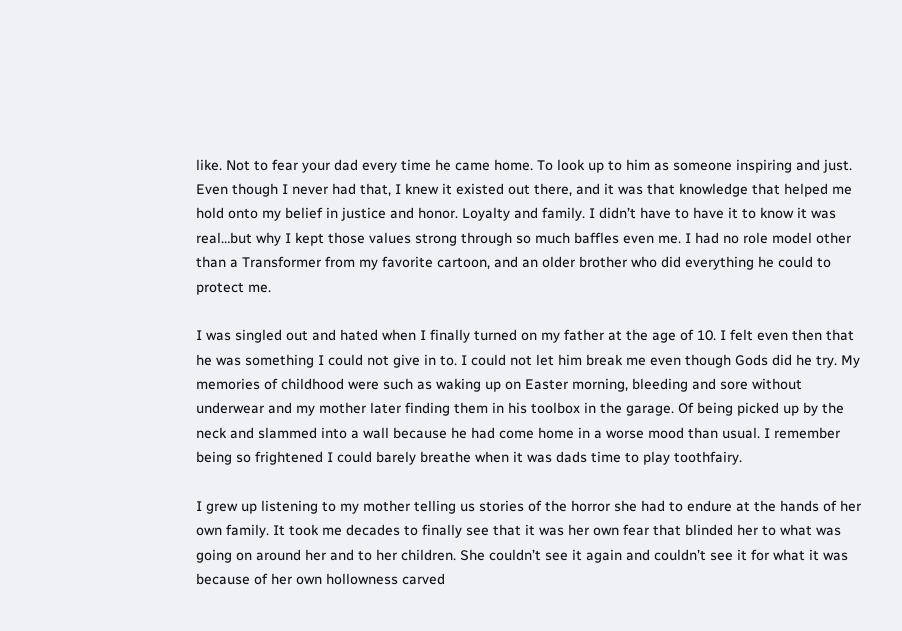like. Not to fear your dad every time he came home. To look up to him as someone inspiring and just. Even though I never had that, I knew it existed out there, and it was that knowledge that helped me hold onto my belief in justice and honor. Loyalty and family. I didn’t have to have it to know it was real…but why I kept those values strong through so much baffles even me. I had no role model other than a Transformer from my favorite cartoon, and an older brother who did everything he could to protect me.

I was singled out and hated when I finally turned on my father at the age of 10. I felt even then that he was something I could not give in to. I could not let him break me even though Gods did he try. My memories of childhood were such as waking up on Easter morning, bleeding and sore without underwear and my mother later finding them in his toolbox in the garage. Of being picked up by the neck and slammed into a wall because he had come home in a worse mood than usual. I remember being so frightened I could barely breathe when it was dads time to play toothfairy.

I grew up listening to my mother telling us stories of the horror she had to endure at the hands of her own family. It took me decades to finally see that it was her own fear that blinded her to what was going on around her and to her children. She couldn’t see it again and couldn’t see it for what it was because of her own hollowness carved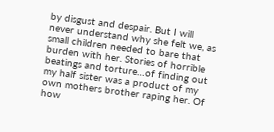by disgust and despair. But I will never understand why she felt we, as small children needed to bare that burden with her. Stories of horrible beatings and torture…of finding out my half sister was a product of my own mothers brother raping her. Of how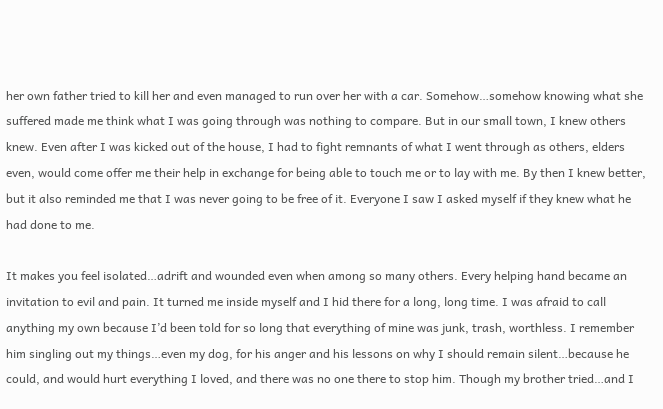her own father tried to kill her and even managed to run over her with a car. Somehow…somehow knowing what she suffered made me think what I was going through was nothing to compare. But in our small town, I knew others knew. Even after I was kicked out of the house, I had to fight remnants of what I went through as others, elders even, would come offer me their help in exchange for being able to touch me or to lay with me. By then I knew better, but it also reminded me that I was never going to be free of it. Everyone I saw I asked myself if they knew what he had done to me.

It makes you feel isolated…adrift and wounded even when among so many others. Every helping hand became an invitation to evil and pain. It turned me inside myself and I hid there for a long, long time. I was afraid to call anything my own because I’d been told for so long that everything of mine was junk, trash, worthless. I remember him singling out my things…even my dog, for his anger and his lessons on why I should remain silent…because he could, and would hurt everything I loved, and there was no one there to stop him. Though my brother tried…and I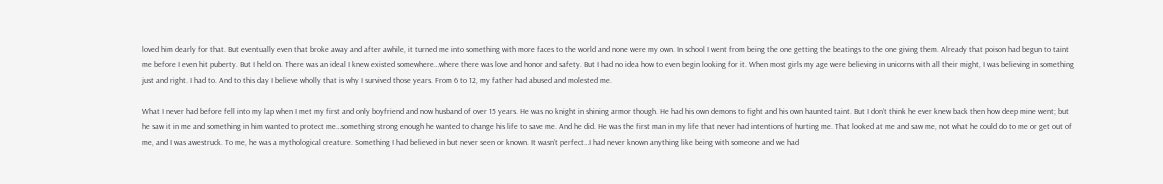loved him dearly for that. But eventually even that broke away and after awhile, it turned me into something with more faces to the world and none were my own. In school I went from being the one getting the beatings to the one giving them. Already that poison had begun to taint me before I even hit puberty. But I held on. There was an ideal I knew existed somewhere…where there was love and honor and safety. But I had no idea how to even begin looking for it. When most girls my age were believing in unicorns with all their might, I was believing in something just and right. I had to. And to this day I believe wholly that is why I survived those years. From 6 to 12, my father had abused and molested me.

What I never had before fell into my lap when I met my first and only boyfriend and now husband of over 15 years. He was no knight in shining armor though. He had his own demons to fight and his own haunted taint. But I don’t think he ever knew back then how deep mine went; but he saw it in me and something in him wanted to protect me…something strong enough he wanted to change his life to save me. And he did. He was the first man in my life that never had intentions of hurting me. That looked at me and saw me, not what he could do to me or get out of me, and I was awestruck. To me, he was a mythological creature. Something I had believed in but never seen or known. It wasn’t perfect…I had never known anything like being with someone and we had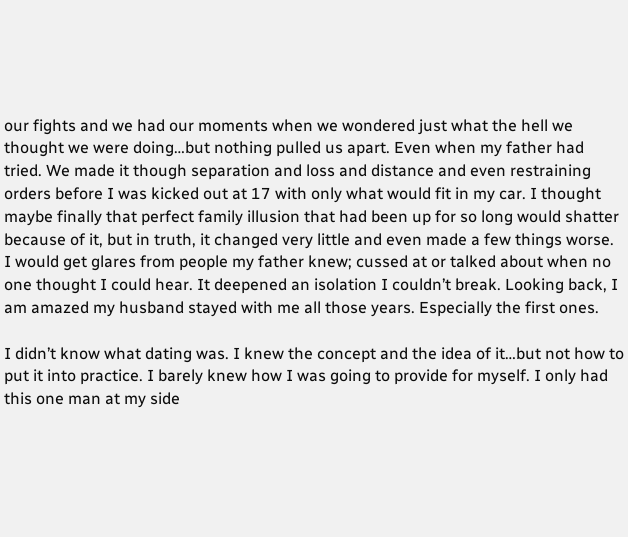our fights and we had our moments when we wondered just what the hell we thought we were doing…but nothing pulled us apart. Even when my father had tried. We made it though separation and loss and distance and even restraining orders before I was kicked out at 17 with only what would fit in my car. I thought maybe finally that perfect family illusion that had been up for so long would shatter because of it, but in truth, it changed very little and even made a few things worse. I would get glares from people my father knew; cussed at or talked about when no one thought I could hear. It deepened an isolation I couldn’t break. Looking back, I am amazed my husband stayed with me all those years. Especially the first ones.

I didn’t know what dating was. I knew the concept and the idea of it…but not how to put it into practice. I barely knew how I was going to provide for myself. I only had this one man at my side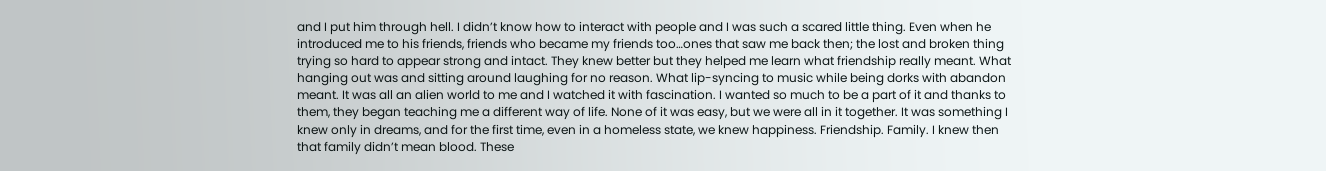and I put him through hell. I didn’t know how to interact with people and I was such a scared little thing. Even when he introduced me to his friends, friends who became my friends too…ones that saw me back then; the lost and broken thing trying so hard to appear strong and intact. They knew better but they helped me learn what friendship really meant. What hanging out was and sitting around laughing for no reason. What lip-syncing to music while being dorks with abandon meant. It was all an alien world to me and I watched it with fascination. I wanted so much to be a part of it and thanks to them, they began teaching me a different way of life. None of it was easy, but we were all in it together. It was something I knew only in dreams, and for the first time, even in a homeless state, we knew happiness. Friendship. Family. I knew then that family didn’t mean blood. These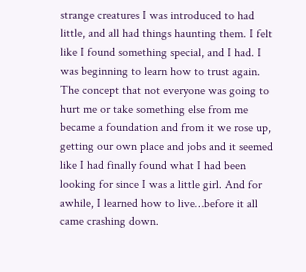strange creatures I was introduced to had little, and all had things haunting them. I felt like I found something special, and I had. I was beginning to learn how to trust again. The concept that not everyone was going to hurt me or take something else from me became a foundation and from it we rose up, getting our own place and jobs and it seemed like I had finally found what I had been looking for since I was a little girl. And for awhile, I learned how to live…before it all came crashing down.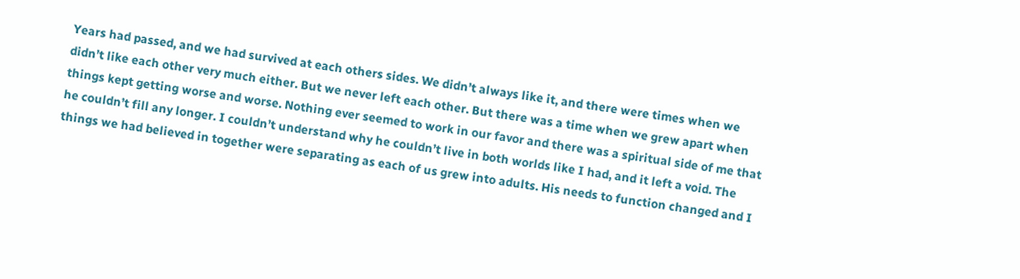Years had passed, and we had survived at each others sides. We didn’t always like it, and there were times when we didn’t like each other very much either. But we never left each other. But there was a time when we grew apart when things kept getting worse and worse. Nothing ever seemed to work in our favor and there was a spiritual side of me that he couldn’t fill any longer. I couldn’t understand why he couldn’t live in both worlds like I had, and it left a void. The things we had believed in together were separating as each of us grew into adults. His needs to function changed and I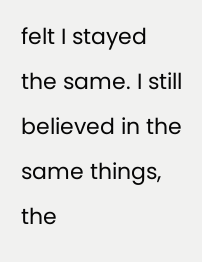felt I stayed the same. I still believed in the same things, the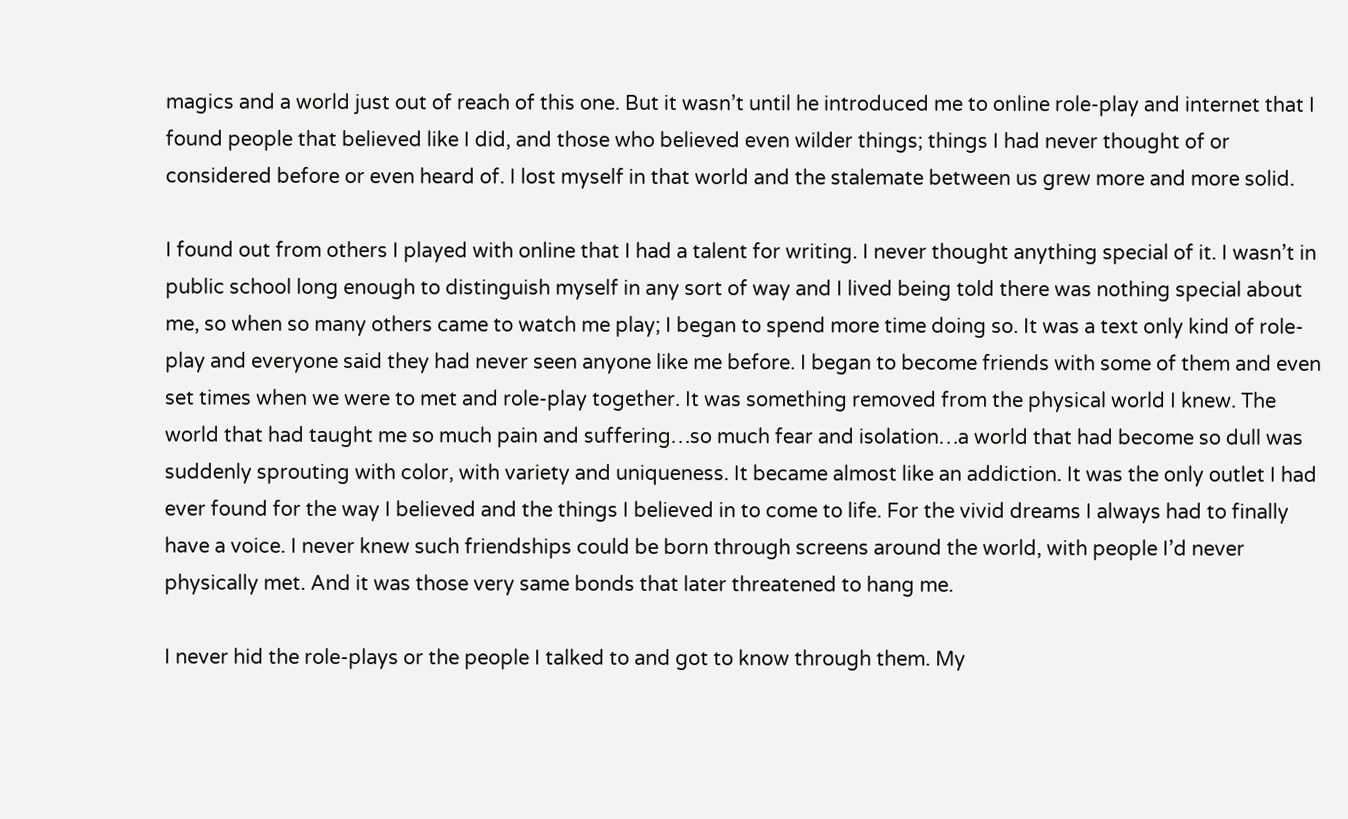magics and a world just out of reach of this one. But it wasn’t until he introduced me to online role-play and internet that I found people that believed like I did, and those who believed even wilder things; things I had never thought of or considered before or even heard of. I lost myself in that world and the stalemate between us grew more and more solid.

I found out from others I played with online that I had a talent for writing. I never thought anything special of it. I wasn’t in public school long enough to distinguish myself in any sort of way and I lived being told there was nothing special about me, so when so many others came to watch me play; I began to spend more time doing so. It was a text only kind of role-play and everyone said they had never seen anyone like me before. I began to become friends with some of them and even set times when we were to met and role-play together. It was something removed from the physical world I knew. The world that had taught me so much pain and suffering…so much fear and isolation…a world that had become so dull was suddenly sprouting with color, with variety and uniqueness. It became almost like an addiction. It was the only outlet I had ever found for the way I believed and the things I believed in to come to life. For the vivid dreams I always had to finally have a voice. I never knew such friendships could be born through screens around the world, with people I’d never physically met. And it was those very same bonds that later threatened to hang me.

I never hid the role-plays or the people I talked to and got to know through them. My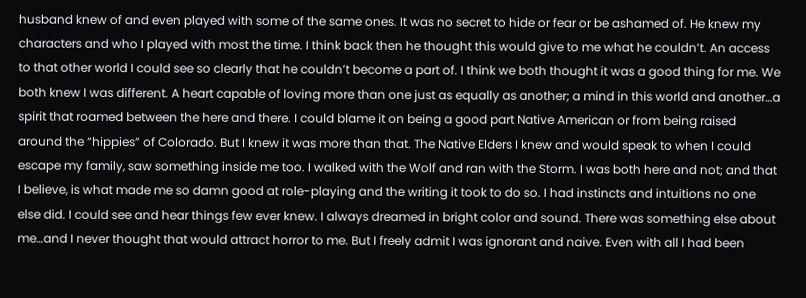husband knew of and even played with some of the same ones. It was no secret to hide or fear or be ashamed of. He knew my characters and who I played with most the time. I think back then he thought this would give to me what he couldn’t. An access to that other world I could see so clearly that he couldn’t become a part of. I think we both thought it was a good thing for me. We both knew I was different. A heart capable of loving more than one just as equally as another; a mind in this world and another…a spirit that roamed between the here and there. I could blame it on being a good part Native American or from being raised around the “hippies” of Colorado. But I knew it was more than that. The Native Elders I knew and would speak to when I could escape my family, saw something inside me too. I walked with the Wolf and ran with the Storm. I was both here and not; and that I believe, is what made me so damn good at role-playing and the writing it took to do so. I had instincts and intuitions no one else did. I could see and hear things few ever knew. I always dreamed in bright color and sound. There was something else about me…and I never thought that would attract horror to me. But I freely admit I was ignorant and naive. Even with all I had been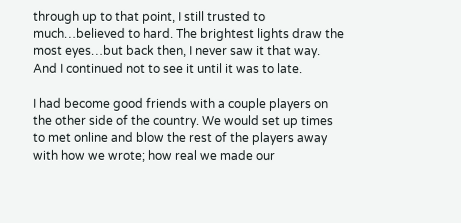through up to that point, I still trusted to much…believed to hard. The brightest lights draw the most eyes…but back then, I never saw it that way. And I continued not to see it until it was to late.

I had become good friends with a couple players on the other side of the country. We would set up times to met online and blow the rest of the players away with how we wrote; how real we made our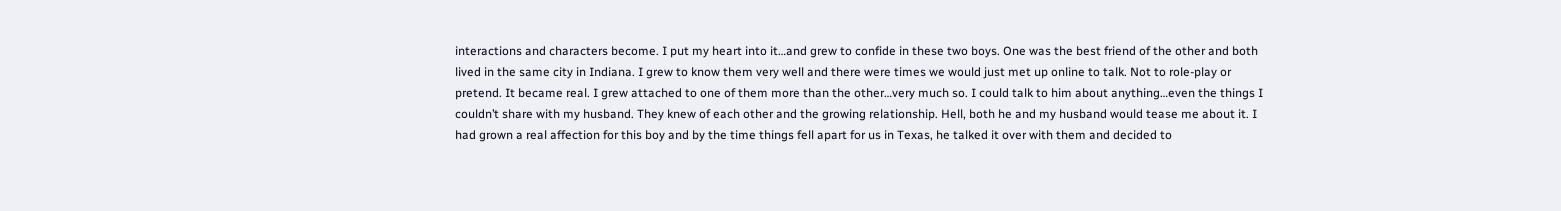interactions and characters become. I put my heart into it…and grew to confide in these two boys. One was the best friend of the other and both lived in the same city in Indiana. I grew to know them very well and there were times we would just met up online to talk. Not to role-play or pretend. It became real. I grew attached to one of them more than the other…very much so. I could talk to him about anything…even the things I couldn’t share with my husband. They knew of each other and the growing relationship. Hell, both he and my husband would tease me about it. I had grown a real affection for this boy and by the time things fell apart for us in Texas, he talked it over with them and decided to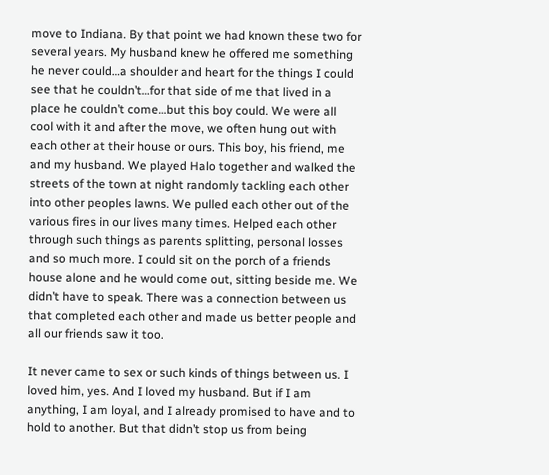move to Indiana. By that point we had known these two for several years. My husband knew he offered me something he never could…a shoulder and heart for the things I could see that he couldn’t…for that side of me that lived in a place he couldn’t come…but this boy could. We were all cool with it and after the move, we often hung out with each other at their house or ours. This boy, his friend, me and my husband. We played Halo together and walked the streets of the town at night randomly tackling each other into other peoples lawns. We pulled each other out of the various fires in our lives many times. Helped each other through such things as parents splitting, personal losses and so much more. I could sit on the porch of a friends house alone and he would come out, sitting beside me. We didn’t have to speak. There was a connection between us that completed each other and made us better people and all our friends saw it too.

It never came to sex or such kinds of things between us. I loved him, yes. And I loved my husband. But if I am anything, I am loyal, and I already promised to have and to hold to another. But that didn’t stop us from being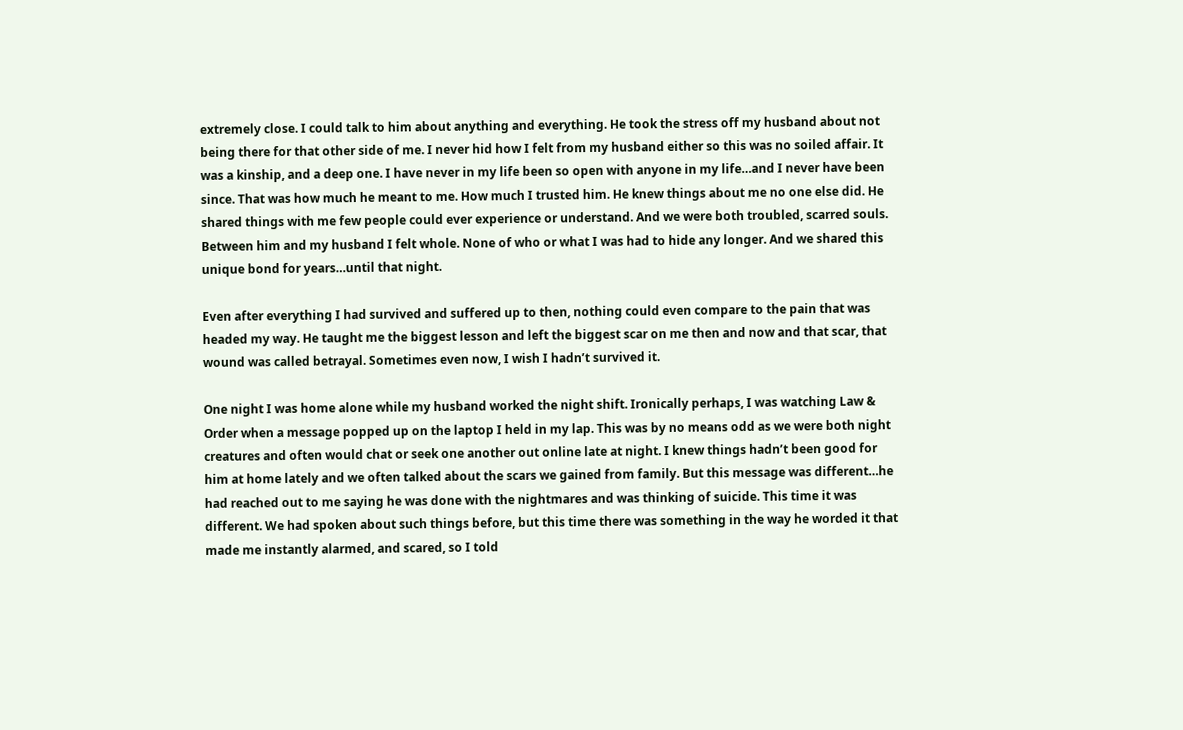extremely close. I could talk to him about anything and everything. He took the stress off my husband about not being there for that other side of me. I never hid how I felt from my husband either so this was no soiled affair. It was a kinship, and a deep one. I have never in my life been so open with anyone in my life…and I never have been since. That was how much he meant to me. How much I trusted him. He knew things about me no one else did. He shared things with me few people could ever experience or understand. And we were both troubled, scarred souls. Between him and my husband I felt whole. None of who or what I was had to hide any longer. And we shared this unique bond for years…until that night.

Even after everything I had survived and suffered up to then, nothing could even compare to the pain that was headed my way. He taught me the biggest lesson and left the biggest scar on me then and now and that scar, that wound was called betrayal. Sometimes even now, I wish I hadn’t survived it.

One night I was home alone while my husband worked the night shift. Ironically perhaps, I was watching Law & Order when a message popped up on the laptop I held in my lap. This was by no means odd as we were both night creatures and often would chat or seek one another out online late at night. I knew things hadn’t been good for him at home lately and we often talked about the scars we gained from family. But this message was different…he had reached out to me saying he was done with the nightmares and was thinking of suicide. This time it was different. We had spoken about such things before, but this time there was something in the way he worded it that made me instantly alarmed, and scared, so I told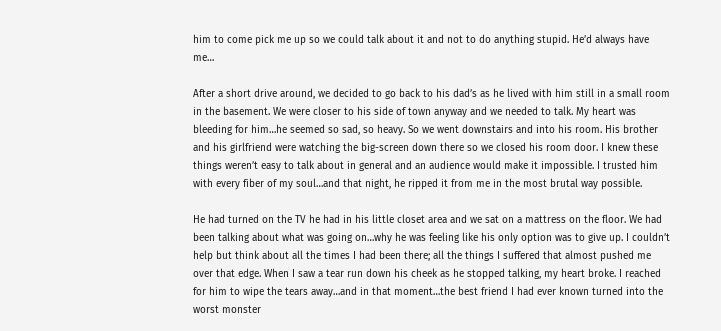him to come pick me up so we could talk about it and not to do anything stupid. He’d always have me…

After a short drive around, we decided to go back to his dad’s as he lived with him still in a small room in the basement. We were closer to his side of town anyway and we needed to talk. My heart was bleeding for him…he seemed so sad, so heavy. So we went downstairs and into his room. His brother and his girlfriend were watching the big-screen down there so we closed his room door. I knew these things weren’t easy to talk about in general and an audience would make it impossible. I trusted him with every fiber of my soul…and that night, he ripped it from me in the most brutal way possible.

He had turned on the TV he had in his little closet area and we sat on a mattress on the floor. We had been talking about what was going on…why he was feeling like his only option was to give up. I couldn’t help but think about all the times I had been there; all the things I suffered that almost pushed me over that edge. When I saw a tear run down his cheek as he stopped talking, my heart broke. I reached for him to wipe the tears away…and in that moment…the best friend I had ever known turned into the worst monster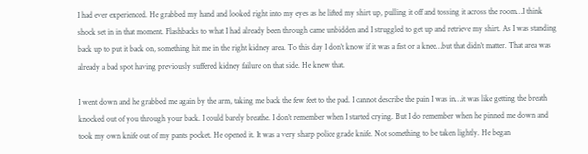I had ever experienced. He grabbed my hand and looked right into my eyes as he lifted my shirt up, pulling it off and tossing it across the room…I think shock set in in that moment. Flashbacks to what I had already been through came unbidden and I struggled to get up and retrieve my shirt. As I was standing back up to put it back on, something hit me in the right kidney area. To this day I don’t know if it was a fist or a knee…but that didn’t matter. That area was already a bad spot having previously suffered kidney failure on that side. He knew that.

I went down and he grabbed me again by the arm, taking me back the few feet to the pad. I cannot describe the pain I was in…it was like getting the breath knocked out of you through your back. I could barely breathe. I don’t remember when I started crying. But I do remember when he pinned me down and took my own knife out of my pants pocket. He opened it. It was a very sharp police grade knife. Not something to be taken lightly. He began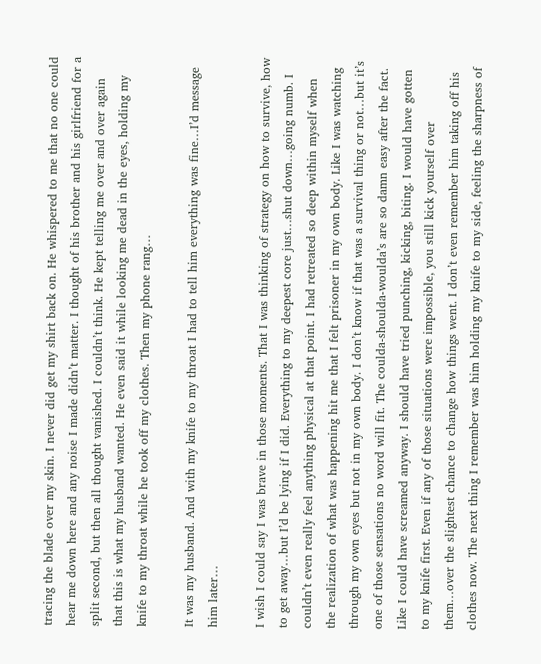tracing the blade over my skin. I never did get my shirt back on. He whispered to me that no one could hear me down here and any noise I made didn’t matter. I thought of his brother and his girlfriend for a split second, but then all thought vanished. I couldn’t think. He kept telling me over and over again that this is what my husband wanted. He even said it while looking me dead in the eyes, holding my knife to my throat while he took off my clothes. Then my phone rang…

It was my husband. And with my knife to my throat I had to tell him everything was fine…I’d message him later…

I wish I could say I was brave in those moments. That I was thinking of strategy on how to survive, how to get away…but I’d be lying if I did. Everything to my deepest core just…shut down…going numb. I couldn’t even really feel anything physical at that point. I had retreated so deep within myself when the realization of what was happening hit me that I felt prisoner in my own body. Like I was watching through my own eyes but not in my own body. I don’t know if that was a survival thing or not…but it’s one of those sensations no word will fit. The coulda-shoulda-woulda’s are so damn easy after the fact. Like I could have screamed anyway. I should have tried punching, kicking, biting. I would have gotten to my knife first. Even if any of those situations were impossible, you still kick yourself over them…over the slightest chance to change how things went. I don’t even remember him taking off his clothes now. The next thing I remember was him holding my knife to my side, feeling the sharpness of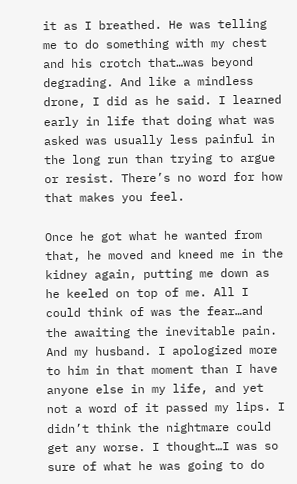it as I breathed. He was telling me to do something with my chest and his crotch that…was beyond degrading. And like a mindless drone, I did as he said. I learned early in life that doing what was asked was usually less painful in the long run than trying to argue or resist. There’s no word for how that makes you feel.

Once he got what he wanted from that, he moved and kneed me in the kidney again, putting me down as he keeled on top of me. All I could think of was the fear…and the awaiting the inevitable pain. And my husband. I apologized more to him in that moment than I have anyone else in my life, and yet not a word of it passed my lips. I didn’t think the nightmare could get any worse. I thought…I was so sure of what he was going to do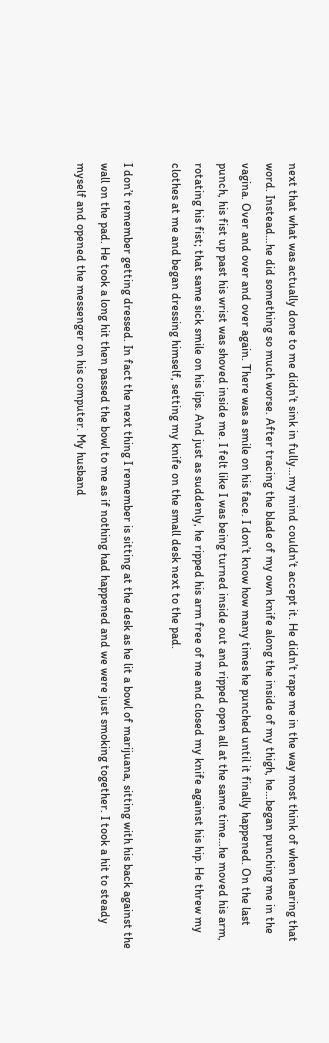next that what was actually done to me didn’t sink in fully…my mind couldn’t accept it. He didn’t rape me in the way most think of when hearing that word. Instead…he did something so much worse. After tracing the blade of my own knife along the inside of my thigh, he…began punching me in the vagina. Over and over and over again. There was a smile on his face. I don’t know how many times he punched until it finally happened. On the last punch, his fist up past his wrist was shoved inside me. I felt like I was being turned inside out and ripped open all at the same time…he moved his arm, rotating his fist; that same sick smile on his lips. And just as suddenly, he ripped his arm free of me and closed my knife against his hip. He threw my clothes at me and began dressing himself, setting my knife on the small desk next to the pad.

I don’t remember getting dressed. In fact the next thing I remember is sitting at the desk as he lit a bowl of marijuana, sitting with his back against the wall on the pad. He took a long hit then passed the bowl to me as if nothing had happened and we were just smoking together. I took a hit to steady myself and opened the messenger on his computer. My husband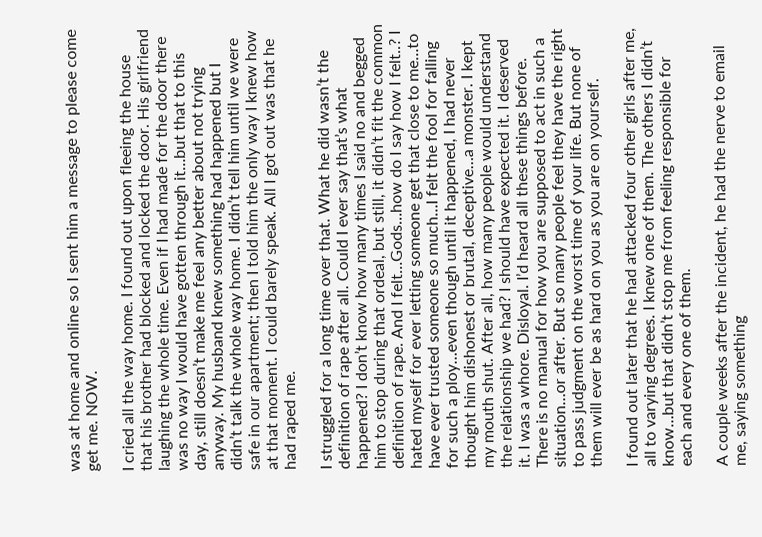was at home and online so I sent him a message to please come get me. NOW.

I cried all the way home. I found out upon fleeing the house that his brother had blocked and locked the door. His girlfriend laughing the whole time. Even if I had made for the door there was no way I would have gotten through it…but that to this day, still doesn’t make me feel any better about not trying anyway. My husband knew something had happened but I didn’t talk the whole way home. I didn’t tell him until we were safe in our apartment; then I told him the only way I knew how at that moment. I could barely speak. All I got out was that he had raped me.

I struggled for a long time over that. What he did wasn’t the definition of rape after all. Could I ever say that’s what happened? I don’t know how many times I said no and begged him to stop during that ordeal, but still, it didn’t fit the common definition of rape. And I felt…Gods…how do I say how I felt..? I hated myself for ever letting someone get that close to me…to have ever trusted someone so much…I felt the fool for falling for such a ploy…even though until it happened, I had never thought him dishonest or brutal, deceptive…a monster. I kept my mouth shut. After all, how many people would understand the relationship we had? I should have expected it. I deserved it. I was a whore. Disloyal. I’d heard all these things before. There is no manual for how you are supposed to act in such a situation…or after. But so many people feel they have the right to pass judgment on the worst time of your life. But none of them will ever be as hard on you as you are on yourself.

I found out later that he had attacked four other girls after me, all to varying degrees. I knew one of them. The others I didn’t know…but that didn’t stop me from feeling responsible for each and every one of them.

A couple weeks after the incident, he had the nerve to email me, saying something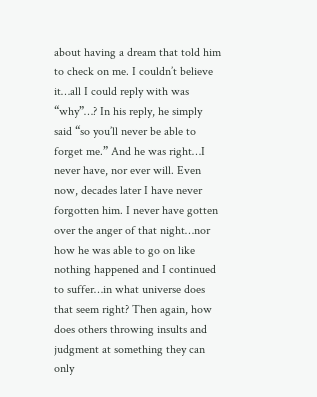about having a dream that told him to check on me. I couldn’t believe it…all I could reply with was “why”…? In his reply, he simply said “so you’ll never be able to forget me.” And he was right…I never have, nor ever will. Even now, decades later I have never forgotten him. I never have gotten over the anger of that night…nor how he was able to go on like nothing happened and I continued to suffer…in what universe does that seem right? Then again, how does others throwing insults and judgment at something they can only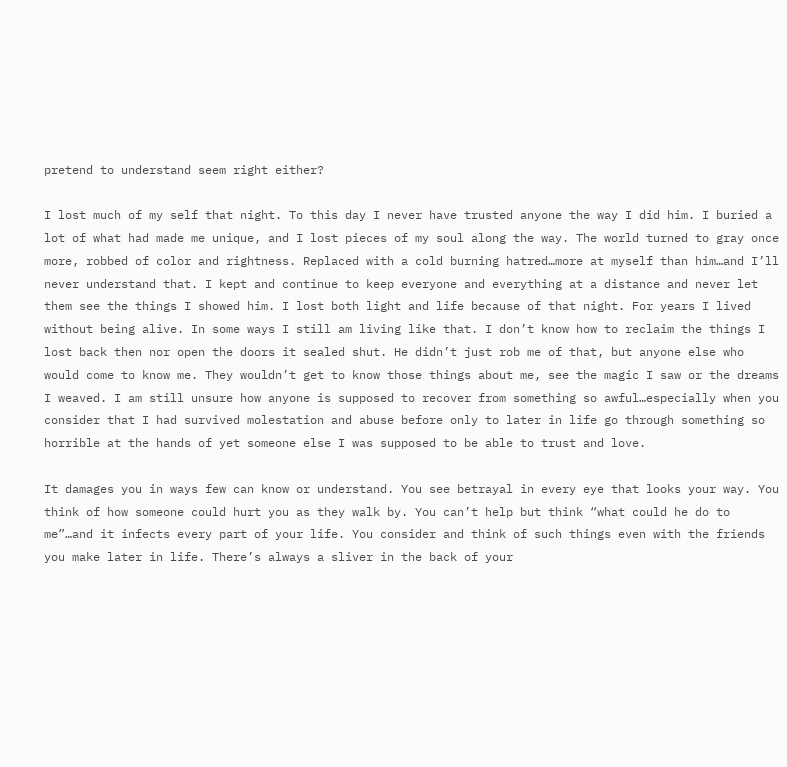pretend to understand seem right either?

I lost much of my self that night. To this day I never have trusted anyone the way I did him. I buried a lot of what had made me unique, and I lost pieces of my soul along the way. The world turned to gray once more, robbed of color and rightness. Replaced with a cold burning hatred…more at myself than him…and I’ll never understand that. I kept and continue to keep everyone and everything at a distance and never let them see the things I showed him. I lost both light and life because of that night. For years I lived without being alive. In some ways I still am living like that. I don’t know how to reclaim the things I lost back then nor open the doors it sealed shut. He didn’t just rob me of that, but anyone else who would come to know me. They wouldn’t get to know those things about me, see the magic I saw or the dreams I weaved. I am still unsure how anyone is supposed to recover from something so awful…especially when you consider that I had survived molestation and abuse before only to later in life go through something so horrible at the hands of yet someone else I was supposed to be able to trust and love.

It damages you in ways few can know or understand. You see betrayal in every eye that looks your way. You think of how someone could hurt you as they walk by. You can’t help but think “what could he do to me”…and it infects every part of your life. You consider and think of such things even with the friends you make later in life. There’s always a sliver in the back of your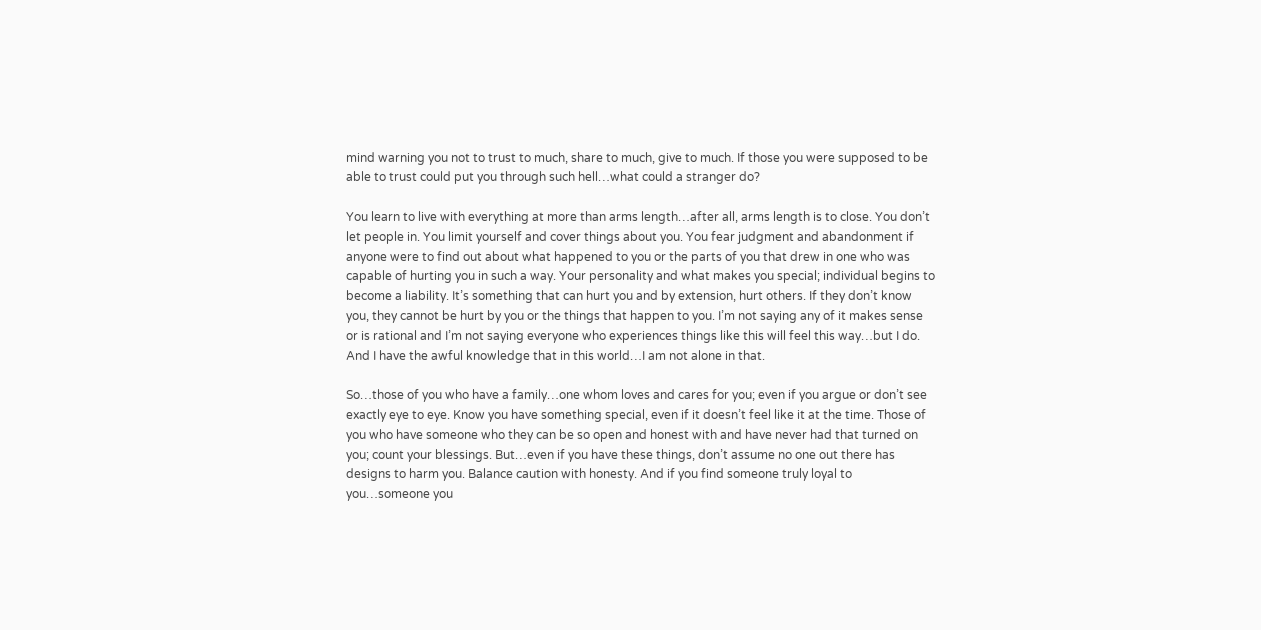mind warning you not to trust to much, share to much, give to much. If those you were supposed to be able to trust could put you through such hell…what could a stranger do?

You learn to live with everything at more than arms length…after all, arms length is to close. You don’t let people in. You limit yourself and cover things about you. You fear judgment and abandonment if anyone were to find out about what happened to you or the parts of you that drew in one who was capable of hurting you in such a way. Your personality and what makes you special; individual begins to become a liability. It’s something that can hurt you and by extension, hurt others. If they don’t know you, they cannot be hurt by you or the things that happen to you. I’m not saying any of it makes sense or is rational and I’m not saying everyone who experiences things like this will feel this way…but I do. And I have the awful knowledge that in this world…I am not alone in that.

So…those of you who have a family…one whom loves and cares for you; even if you argue or don’t see exactly eye to eye. Know you have something special, even if it doesn’t feel like it at the time. Those of you who have someone who they can be so open and honest with and have never had that turned on you; count your blessings. But…even if you have these things, don’t assume no one out there has designs to harm you. Balance caution with honesty. And if you find someone truly loyal to you…someone you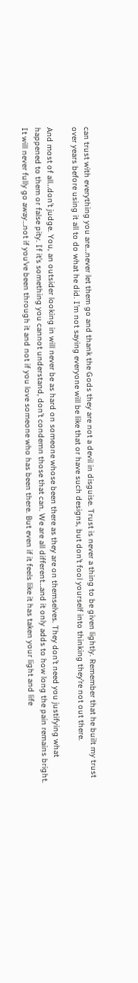can trust with everything you are…never let them go and thank the Gods they are not a devil in disguise. Trust is never a thing to be given lightly. Remember that he built my trust over years before using it all to do what he did. I’m not saying everyone will be like that or have such designs, but don’t fool yourself into thinking they’re not out there.

And most of all…don’t judge. You, an outsider looking in will never be as hard on someone whose been there as they are on themselves. They don’t need you justifying what happened to them or false pity. If it’s something you cannot understand, don’t condemn those that can. We are all different…and it only adds to how long the pain remains bright. It will never fully go away…not if you’ve been through it and not if you love someone who has been there. But even if it feels like it has taken your light and life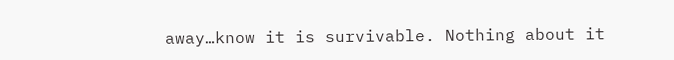away…know it is survivable. Nothing about it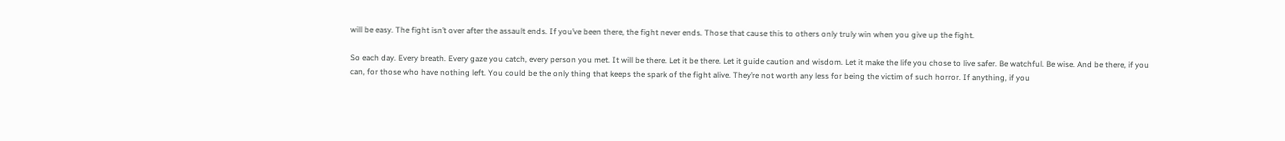will be easy. The fight isn’t over after the assault ends. If you’ve been there, the fight never ends. Those that cause this to others only truly win when you give up the fight.

So each day. Every breath. Every gaze you catch, every person you met. It will be there. Let it be there. Let it guide caution and wisdom. Let it make the life you chose to live safer. Be watchful. Be wise. And be there, if you can, for those who have nothing left. You could be the only thing that keeps the spark of the fight alive. They’re not worth any less for being the victim of such horror. If anything, if you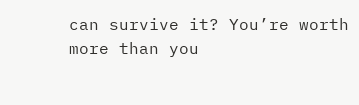can survive it? You’re worth more than you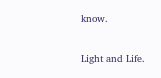know.

Light and Life.